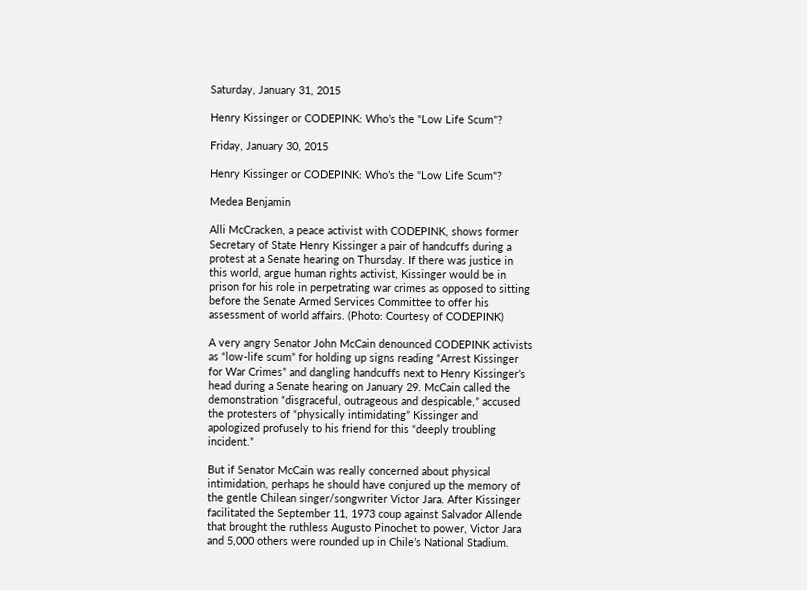Saturday, January 31, 2015

Henry Kissinger or CODEPINK: Who’s the "Low Life Scum"?

Friday, January 30, 2015

Henry Kissinger or CODEPINK: Who’s the "Low Life Scum"?

Medea Benjamin

Alli McCracken, a peace activist with CODEPINK, shows former Secretary of State Henry Kissinger a pair of handcuffs during a protest at a Senate hearing on Thursday. If there was justice in this world, argue human rights activist, Kissinger would be in prison for his role in perpetrating war crimes as opposed to sitting before the Senate Armed Services Committee to offer his assessment of world affairs. (Photo: Courtesy of CODEPINK)

A very angry Senator John McCain denounced CODEPINK activists as “low-life scum” for holding up signs reading “Arrest Kissinger for War Crimes” and dangling handcuffs next to Henry Kissinger’s head during a Senate hearing on January 29. McCain called the demonstration “disgraceful, outrageous and despicable,” accused the protesters of “physically intimidating” Kissinger and apologized profusely to his friend for this “deeply troubling incident.”

But if Senator McCain was really concerned about physical intimidation, perhaps he should have conjured up the memory of the gentle Chilean singer/songwriter Victor Jara. After Kissinger facilitated the September 11, 1973 coup against Salvador Allende that brought the ruthless Augusto Pinochet to power, Victor Jara and 5,000 others were rounded up in Chile’s National Stadium.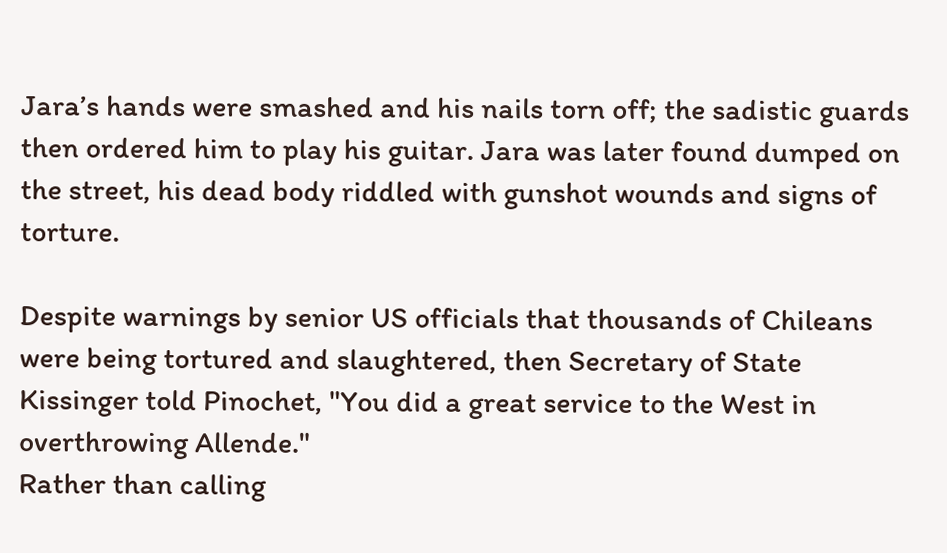Jara’s hands were smashed and his nails torn off; the sadistic guards then ordered him to play his guitar. Jara was later found dumped on the street, his dead body riddled with gunshot wounds and signs of torture.

Despite warnings by senior US officials that thousands of Chileans were being tortured and slaughtered, then Secretary of State Kissinger told Pinochet, "You did a great service to the West in overthrowing Allende."
Rather than calling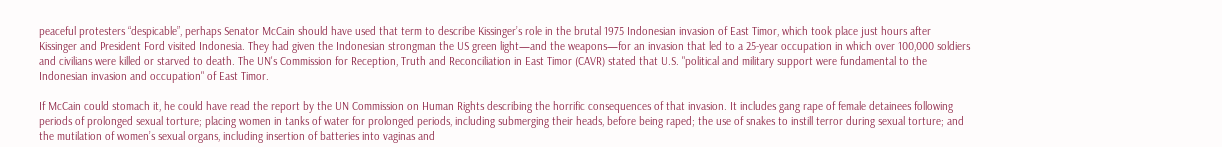peaceful protesters “despicable”, perhaps Senator McCain should have used that term to describe Kissinger’s role in the brutal 1975 Indonesian invasion of East Timor, which took place just hours after Kissinger and President Ford visited Indonesia. They had given the Indonesian strongman the US green light—and the weapons—for an invasion that led to a 25-year occupation in which over 100,000 soldiers and civilians were killed or starved to death. The UN's Commission for Reception, Truth and Reconciliation in East Timor (CAVR) stated that U.S. "political and military support were fundamental to the Indonesian invasion and occupation" of East Timor.

If McCain could stomach it, he could have read the report by the UN Commission on Human Rights describing the horrific consequences of that invasion. It includes gang rape of female detainees following periods of prolonged sexual torture; placing women in tanks of water for prolonged periods, including submerging their heads, before being raped; the use of snakes to instill terror during sexual torture; and the mutilation of women’s sexual organs, including insertion of batteries into vaginas and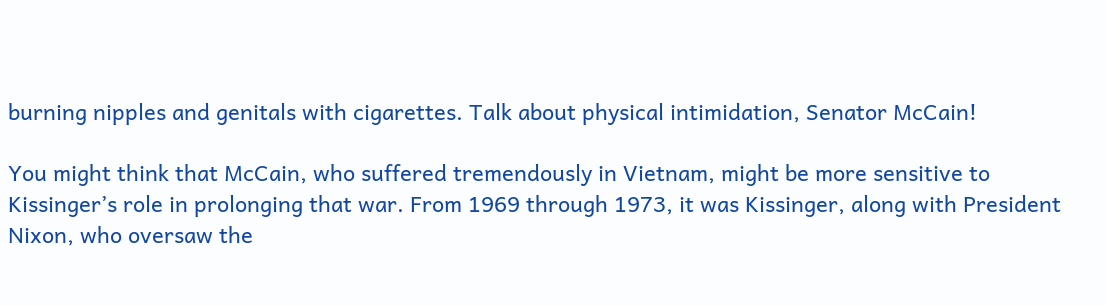burning nipples and genitals with cigarettes. Talk about physical intimidation, Senator McCain!

You might think that McCain, who suffered tremendously in Vietnam, might be more sensitive to Kissinger’s role in prolonging that war. From 1969 through 1973, it was Kissinger, along with President Nixon, who oversaw the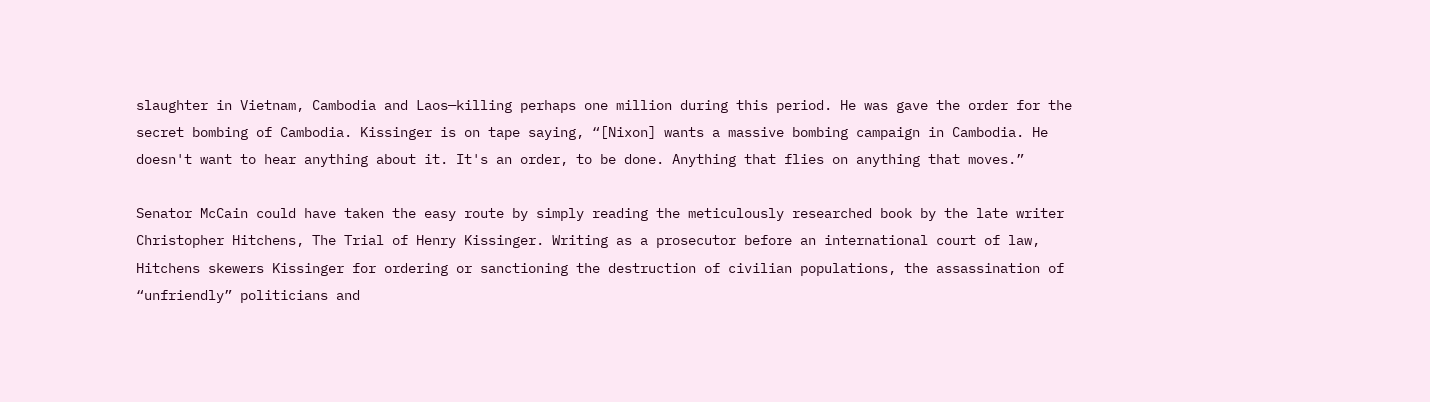slaughter in Vietnam, Cambodia and Laos—killing perhaps one million during this period. He was gave the order for the secret bombing of Cambodia. Kissinger is on tape saying, “[Nixon] wants a massive bombing campaign in Cambodia. He doesn't want to hear anything about it. It's an order, to be done. Anything that flies on anything that moves.”

Senator McCain could have taken the easy route by simply reading the meticulously researched book by the late writer Christopher Hitchens, The Trial of Henry Kissinger. Writing as a prosecutor before an international court of law, Hitchens skewers Kissinger for ordering or sanctioning the destruction of civilian populations, the assassination of “unfriendly” politicians and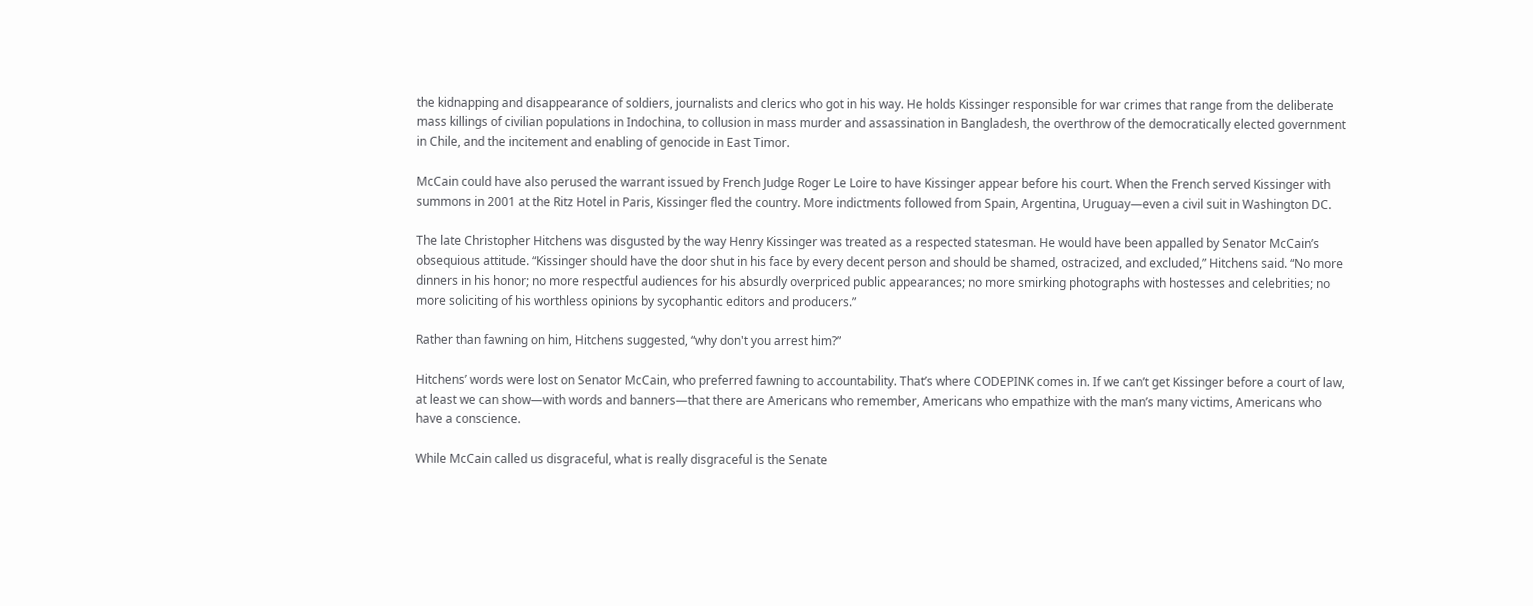the kidnapping and disappearance of soldiers, journalists and clerics who got in his way. He holds Kissinger responsible for war crimes that range from the deliberate mass killings of civilian populations in Indochina, to collusion in mass murder and assassination in Bangladesh, the overthrow of the democratically elected government in Chile, and the incitement and enabling of genocide in East Timor.

McCain could have also perused the warrant issued by French Judge Roger Le Loire to have Kissinger appear before his court. When the French served Kissinger with summons in 2001 at the Ritz Hotel in Paris, Kissinger fled the country. More indictments followed from Spain, Argentina, Uruguay—even a civil suit in Washington DC.

The late Christopher Hitchens was disgusted by the way Henry Kissinger was treated as a respected statesman. He would have been appalled by Senator McCain’s obsequious attitude. “Kissinger should have the door shut in his face by every decent person and should be shamed, ostracized, and excluded,” Hitchens said. “No more dinners in his honor; no more respectful audiences for his absurdly overpriced public appearances; no more smirking photographs with hostesses and celebrities; no more soliciting of his worthless opinions by sycophantic editors and producers.”

Rather than fawning on him, Hitchens suggested, “why don't you arrest him?”

Hitchens’ words were lost on Senator McCain, who preferred fawning to accountability. That’s where CODEPINK comes in. If we can’t get Kissinger before a court of law, at least we can show—with words and banners—that there are Americans who remember, Americans who empathize with the man’s many victims, Americans who have a conscience.

While McCain called us disgraceful, what is really disgraceful is the Senate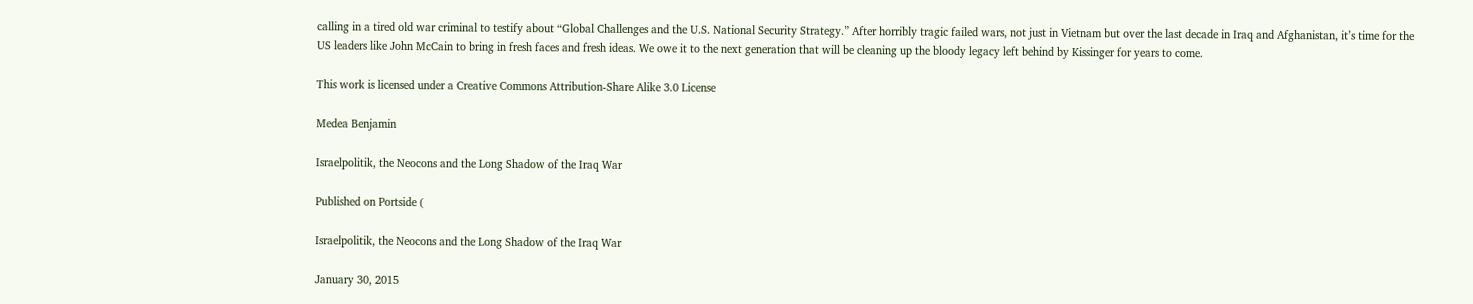calling in a tired old war criminal to testify about “Global Challenges and the U.S. National Security Strategy.” After horribly tragic failed wars, not just in Vietnam but over the last decade in Iraq and Afghanistan, it’s time for the US leaders like John McCain to bring in fresh faces and fresh ideas. We owe it to the next generation that will be cleaning up the bloody legacy left behind by Kissinger for years to come.

This work is licensed under a Creative Commons Attribution-Share Alike 3.0 License

Medea Benjamin

Israelpolitik, the Neocons and the Long Shadow of the Iraq War

Published on Portside (

Israelpolitik, the Neocons and the Long Shadow of the Iraq War

January 30, 2015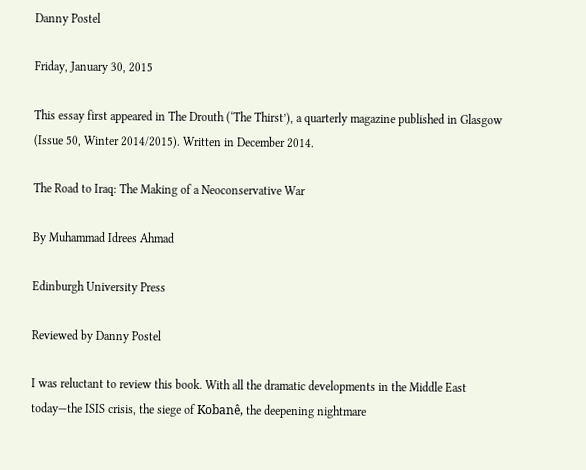Danny Postel

Friday, January 30, 2015

This essay first appeared in The Drouth (‘The Thirst’), a quarterly magazine published in Glasgow (Issue 50, Winter 2014/2015). Written in December 2014.

The Road to Iraq: The Making of a Neoconservative War

By Muhammad Idrees Ahmad

Edinburgh University Press

Reviewed by Danny Postel

I was reluctant to review this book. With all the dramatic developments in the Middle East today—the ISIS crisis, the siege of Kobanê, the deepening nightmare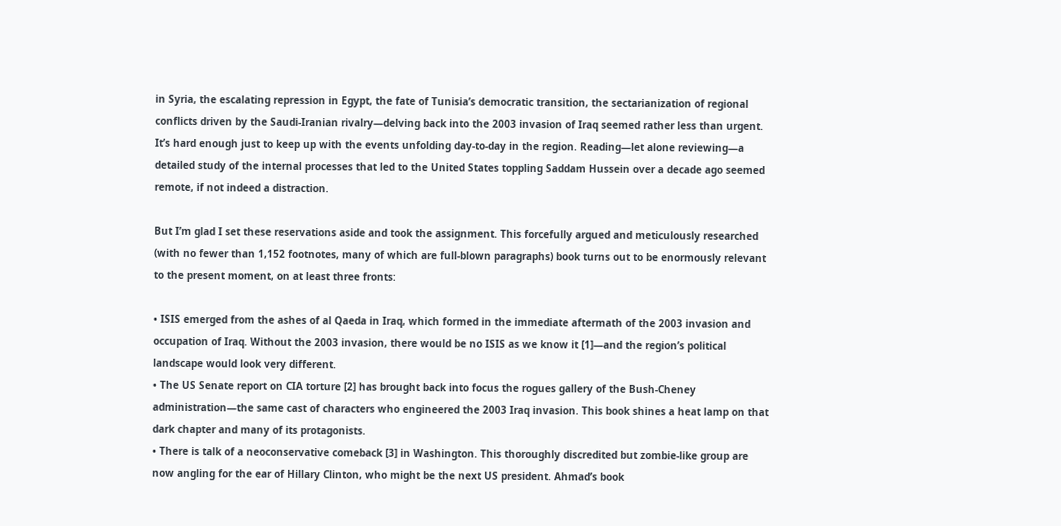in Syria, the escalating repression in Egypt, the fate of Tunisia’s democratic transition, the sectarianization of regional conflicts driven by the Saudi-Iranian rivalry—delving back into the 2003 invasion of Iraq seemed rather less than urgent. It’s hard enough just to keep up with the events unfolding day-to-day in the region. Reading—let alone reviewing—a detailed study of the internal processes that led to the United States toppling Saddam Hussein over a decade ago seemed remote, if not indeed a distraction.

But I’m glad I set these reservations aside and took the assignment. This forcefully argued and meticulously researched (with no fewer than 1,152 footnotes, many of which are full-blown paragraphs) book turns out to be enormously relevant to the present moment, on at least three fronts:

• ISIS emerged from the ashes of al Qaeda in Iraq, which formed in the immediate aftermath of the 2003 invasion and occupation of Iraq. Without the 2003 invasion, there would be no ISIS as we know it [1]—and the region’s political landscape would look very different.
• The US Senate report on CIA torture [2] has brought back into focus the rogues gallery of the Bush-Cheney administration—the same cast of characters who engineered the 2003 Iraq invasion. This book shines a heat lamp on that dark chapter and many of its protagonists.
• There is talk of a neoconservative comeback [3] in Washington. This thoroughly discredited but zombie-like group are now angling for the ear of Hillary Clinton, who might be the next US president. Ahmad’s book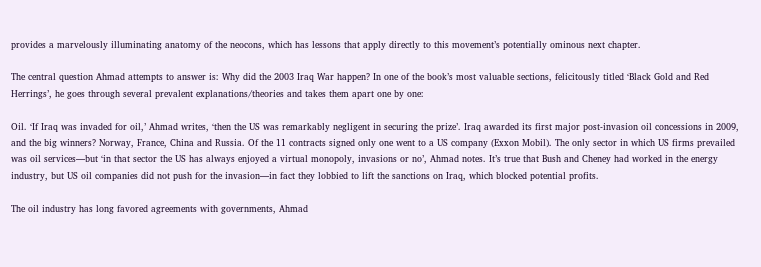provides a marvelously illuminating anatomy of the neocons, which has lessons that apply directly to this movement’s potentially ominous next chapter.

The central question Ahmad attempts to answer is: Why did the 2003 Iraq War happen? In one of the book’s most valuable sections, felicitously titled ‘Black Gold and Red Herrings’, he goes through several prevalent explanations/theories and takes them apart one by one:

Oil. ‘If Iraq was invaded for oil,’ Ahmad writes, ‘then the US was remarkably negligent in securing the prize’. Iraq awarded its first major post-invasion oil concessions in 2009, and the big winners? Norway, France, China and Russia. Of the 11 contracts signed only one went to a US company (Exxon Mobil). The only sector in which US firms prevailed was oil services—but ‘in that sector the US has always enjoyed a virtual monopoly, invasions or no’, Ahmad notes. It’s true that Bush and Cheney had worked in the energy industry, but US oil companies did not push for the invasion—in fact they lobbied to lift the sanctions on Iraq, which blocked potential profits.

The oil industry has long favored agreements with governments, Ahmad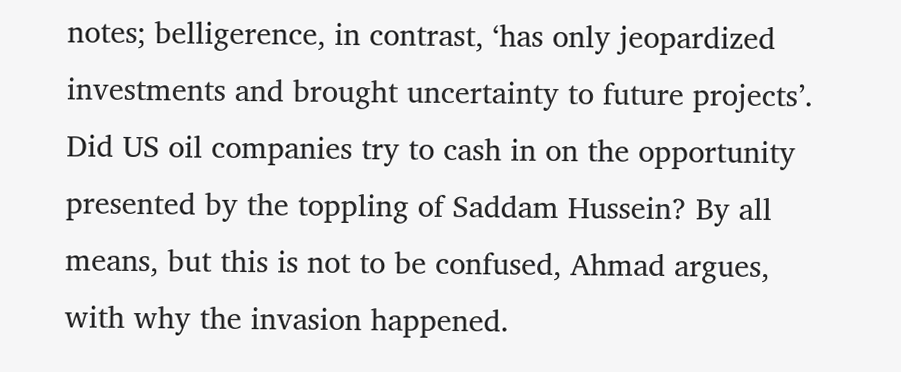notes; belligerence, in contrast, ‘has only jeopardized investments and brought uncertainty to future projects’. Did US oil companies try to cash in on the opportunity presented by the toppling of Saddam Hussein? By all means, but this is not to be confused, Ahmad argues, with why the invasion happened.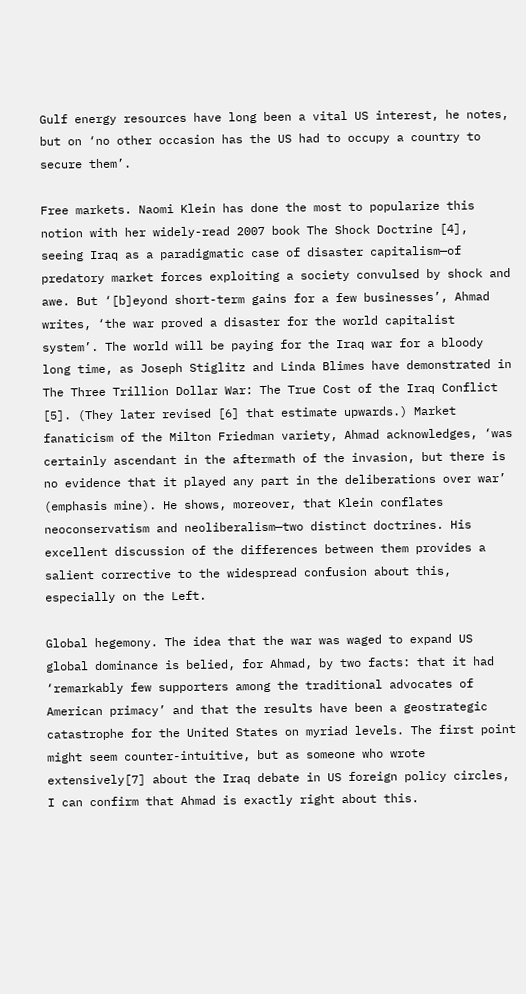Gulf energy resources have long been a vital US interest, he notes, but on ‘no other occasion has the US had to occupy a country to secure them’.

Free markets. Naomi Klein has done the most to popularize this notion with her widely-read 2007 book The Shock Doctrine [4], seeing Iraq as a paradigmatic case of disaster capitalism—of predatory market forces exploiting a society convulsed by shock and awe. But ‘[b]eyond short-term gains for a few businesses’, Ahmad writes, ‘the war proved a disaster for the world capitalist system’. The world will be paying for the Iraq war for a bloody long time, as Joseph Stiglitz and Linda Blimes have demonstrated in The Three Trillion Dollar War: The True Cost of the Iraq Conflict [5]. (They later revised [6] that estimate upwards.) Market fanaticism of the Milton Friedman variety, Ahmad acknowledges, ‘was certainly ascendant in the aftermath of the invasion, but there is no evidence that it played any part in the deliberations over war’ (emphasis mine). He shows, moreover, that Klein conflates neoconservatism and neoliberalism—two distinct doctrines. His excellent discussion of the differences between them provides a salient corrective to the widespread confusion about this, especially on the Left.

Global hegemony. The idea that the war was waged to expand US global dominance is belied, for Ahmad, by two facts: that it had ‘remarkably few supporters among the traditional advocates of American primacy’ and that the results have been a geostrategic catastrophe for the United States on myriad levels. The first point might seem counter-intuitive, but as someone who wrote extensively[7] about the Iraq debate in US foreign policy circles, I can confirm that Ahmad is exactly right about this.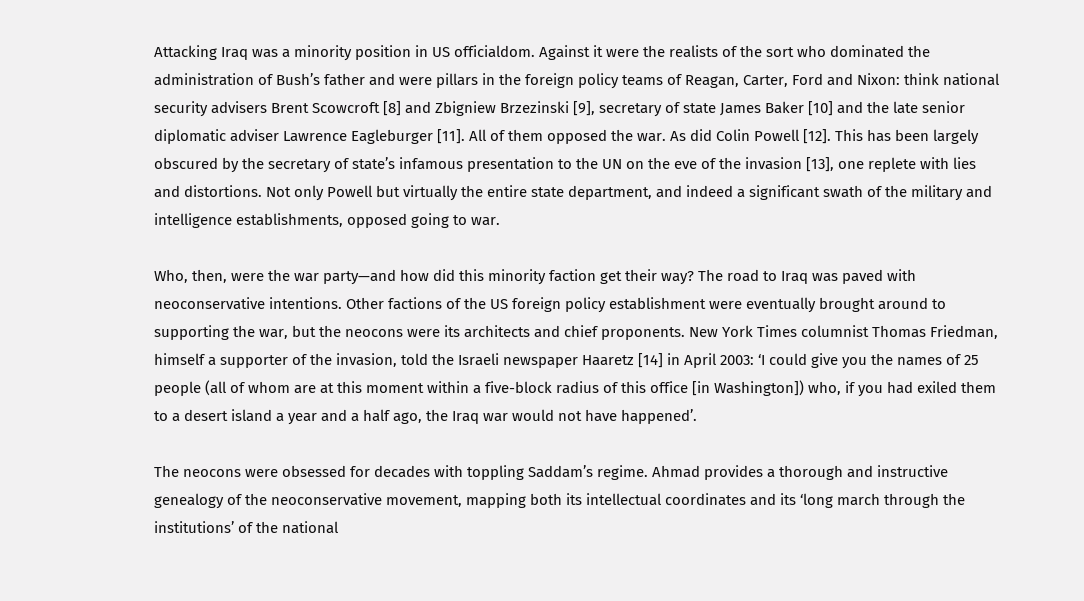Attacking Iraq was a minority position in US officialdom. Against it were the realists of the sort who dominated the administration of Bush’s father and were pillars in the foreign policy teams of Reagan, Carter, Ford and Nixon: think national security advisers Brent Scowcroft [8] and Zbigniew Brzezinski [9], secretary of state James Baker [10] and the late senior diplomatic adviser Lawrence Eagleburger [11]. All of them opposed the war. As did Colin Powell [12]. This has been largely obscured by the secretary of state’s infamous presentation to the UN on the eve of the invasion [13], one replete with lies and distortions. Not only Powell but virtually the entire state department, and indeed a significant swath of the military and intelligence establishments, opposed going to war.

Who, then, were the war party—and how did this minority faction get their way? The road to Iraq was paved with neoconservative intentions. Other factions of the US foreign policy establishment were eventually brought around to supporting the war, but the neocons were its architects and chief proponents. New York Times columnist Thomas Friedman, himself a supporter of the invasion, told the Israeli newspaper Haaretz [14] in April 2003: ‘I could give you the names of 25 people (all of whom are at this moment within a five-block radius of this office [in Washington]) who, if you had exiled them to a desert island a year and a half ago, the Iraq war would not have happened’.

The neocons were obsessed for decades with toppling Saddam’s regime. Ahmad provides a thorough and instructive genealogy of the neoconservative movement, mapping both its intellectual coordinates and its ‘long march through the institutions’ of the national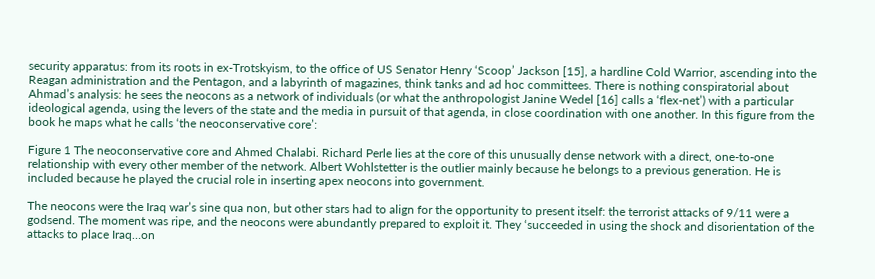security apparatus: from its roots in ex-Trotskyism, to the office of US Senator Henry ‘Scoop’ Jackson [15], a hardline Cold Warrior, ascending into the Reagan administration and the Pentagon, and a labyrinth of magazines, think tanks and ad hoc committees. There is nothing conspiratorial about Ahmad’s analysis: he sees the neocons as a network of individuals (or what the anthropologist Janine Wedel [16] calls a ‘flex-net’) with a particular ideological agenda, using the levers of the state and the media in pursuit of that agenda, in close coordination with one another. In this figure from the book he maps what he calls ‘the neoconservative core’:

Figure 1 The neoconservative core and Ahmed Chalabi. Richard Perle lies at the core of this unusually dense network with a direct, one-to-one relationship with every other member of the network. Albert Wohlstetter is the outlier mainly because he belongs to a previous generation. He is included because he played the crucial role in inserting apex neocons into government.

The neocons were the Iraq war’s sine qua non, but other stars had to align for the opportunity to present itself: the terrorist attacks of 9/11 were a godsend. The moment was ripe, and the neocons were abundantly prepared to exploit it. They ‘succeeded in using the shock and disorientation of the attacks to place Iraq…on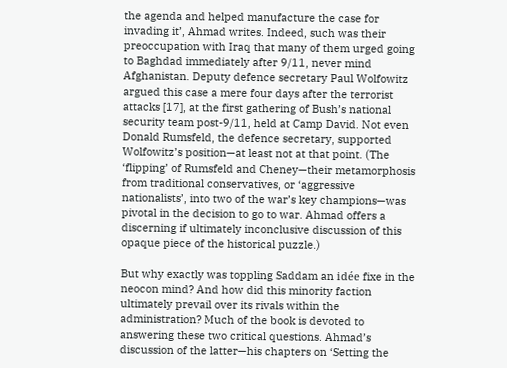the agenda and helped manufacture the case for invading it’, Ahmad writes. Indeed, such was their preoccupation with Iraq that many of them urged going to Baghdad immediately after 9/11, never mind Afghanistan. Deputy defence secretary Paul Wolfowitz argued this case a mere four days after the terrorist attacks [17], at the first gathering of Bush’s national security team post-9/11, held at Camp David. Not even Donald Rumsfeld, the defence secretary, supported Wolfowitz’s position—at least not at that point. (The ‘flipping’ of Rumsfeld and Cheney—their metamorphosis from traditional conservatives, or ‘aggressive nationalists’, into two of the war’s key champions—was pivotal in the decision to go to war. Ahmad offers a discerning if ultimately inconclusive discussion of this opaque piece of the historical puzzle.)

But why exactly was toppling Saddam an idée fixe in the neocon mind? And how did this minority faction ultimately prevail over its rivals within the administration? Much of the book is devoted to answering these two critical questions. Ahmad’s discussion of the latter—his chapters on ‘Setting the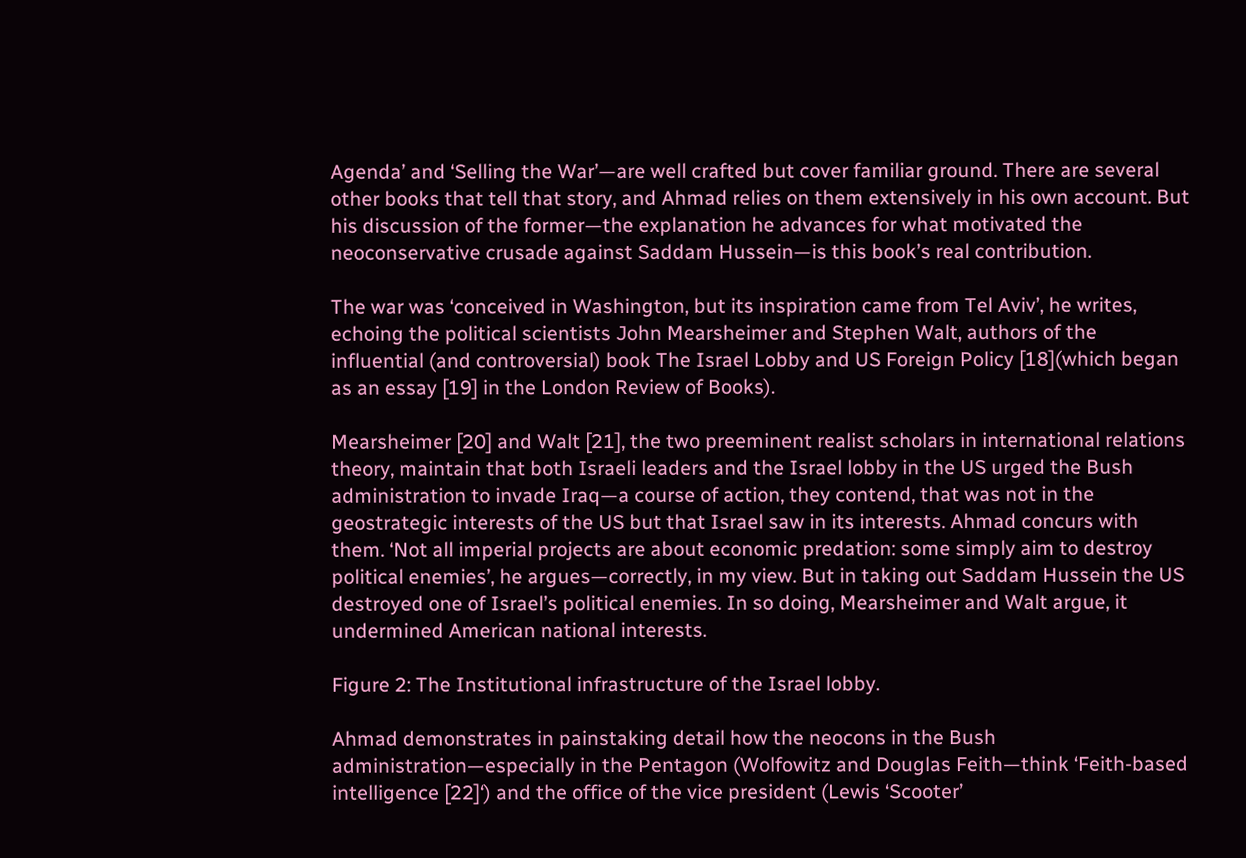Agenda’ and ‘Selling the War’—are well crafted but cover familiar ground. There are several other books that tell that story, and Ahmad relies on them extensively in his own account. But his discussion of the former—the explanation he advances for what motivated the neoconservative crusade against Saddam Hussein—is this book’s real contribution.

The war was ‘conceived in Washington, but its inspiration came from Tel Aviv’, he writes, echoing the political scientists John Mearsheimer and Stephen Walt, authors of the influential (and controversial) book The Israel Lobby and US Foreign Policy [18](which began as an essay [19] in the London Review of Books).

Mearsheimer [20] and Walt [21], the two preeminent realist scholars in international relations theory, maintain that both Israeli leaders and the Israel lobby in the US urged the Bush administration to invade Iraq—a course of action, they contend, that was not in the geostrategic interests of the US but that Israel saw in its interests. Ahmad concurs with them. ‘Not all imperial projects are about economic predation: some simply aim to destroy political enemies’, he argues—correctly, in my view. But in taking out Saddam Hussein the US destroyed one of Israel’s political enemies. In so doing, Mearsheimer and Walt argue, it undermined American national interests.

Figure 2: The Institutional infrastructure of the Israel lobby.

Ahmad demonstrates in painstaking detail how the neocons in the Bush administration—especially in the Pentagon (Wolfowitz and Douglas Feith—think ‘Feith-based intelligence [22]‘) and the office of the vice president (Lewis ‘Scooter’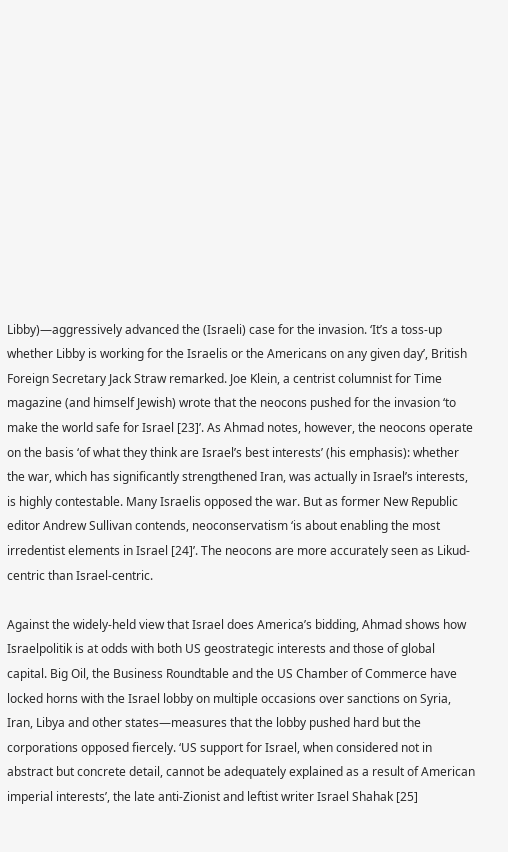Libby)—aggressively advanced the (Israeli) case for the invasion. ‘It’s a toss-up whether Libby is working for the Israelis or the Americans on any given day’, British Foreign Secretary Jack Straw remarked. Joe Klein, a centrist columnist for Time magazine (and himself Jewish) wrote that the neocons pushed for the invasion ‘to make the world safe for Israel [23]’. As Ahmad notes, however, the neocons operate on the basis ‘of what they think are Israel’s best interests’ (his emphasis): whether the war, which has significantly strengthened Iran, was actually in Israel’s interests, is highly contestable. Many Israelis opposed the war. But as former New Republic editor Andrew Sullivan contends, neoconservatism ‘is about enabling the most irredentist elements in Israel [24]’. The neocons are more accurately seen as Likud-centric than Israel-centric.

Against the widely-held view that Israel does America’s bidding, Ahmad shows how Israelpolitik is at odds with both US geostrategic interests and those of global capital. Big Oil, the Business Roundtable and the US Chamber of Commerce have locked horns with the Israel lobby on multiple occasions over sanctions on Syria, Iran, Libya and other states—measures that the lobby pushed hard but the corporations opposed fiercely. ‘US support for Israel, when considered not in abstract but concrete detail, cannot be adequately explained as a result of American imperial interests’, the late anti-Zionist and leftist writer Israel Shahak [25]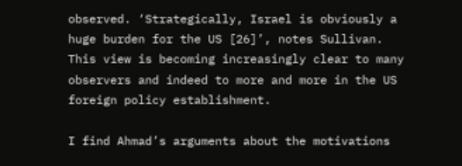observed. ‘Strategically, Israel is obviously a huge burden for the US [26]’, notes Sullivan. This view is becoming increasingly clear to many observers and indeed to more and more in the US foreign policy establishment.

I find Ahmad’s arguments about the motivations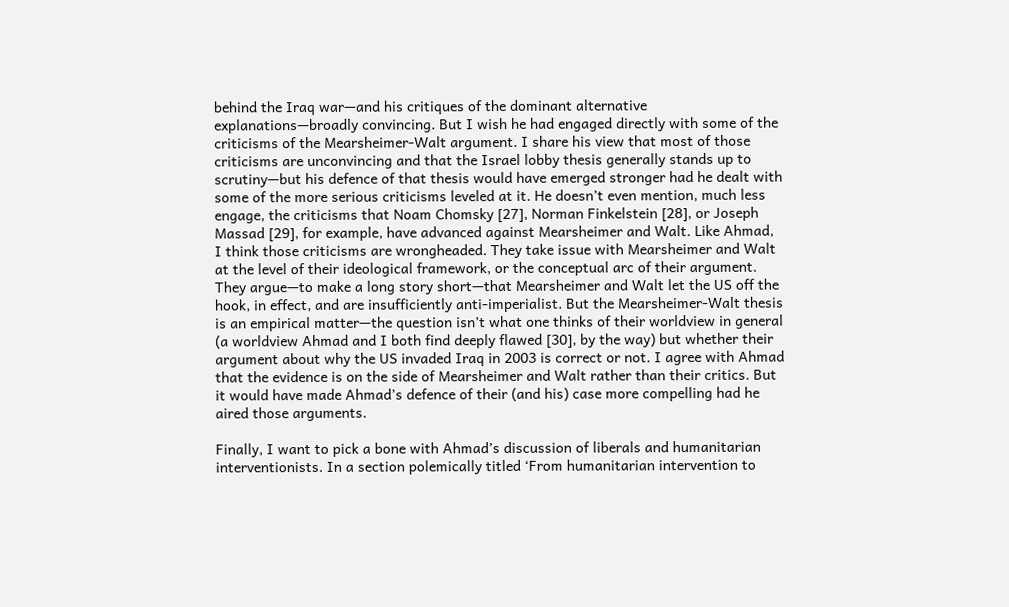behind the Iraq war—and his critiques of the dominant alternative explanations—broadly convincing. But I wish he had engaged directly with some of the criticisms of the Mearsheimer-Walt argument. I share his view that most of those criticisms are unconvincing and that the Israel lobby thesis generally stands up to scrutiny—but his defence of that thesis would have emerged stronger had he dealt with some of the more serious criticisms leveled at it. He doesn’t even mention, much less engage, the criticisms that Noam Chomsky [27], Norman Finkelstein [28], or Joseph Massad [29], for example, have advanced against Mearsheimer and Walt. Like Ahmad, I think those criticisms are wrongheaded. They take issue with Mearsheimer and Walt at the level of their ideological framework, or the conceptual arc of their argument. They argue—to make a long story short—that Mearsheimer and Walt let the US off the hook, in effect, and are insufficiently anti-imperialist. But the Mearsheimer-Walt thesis is an empirical matter—the question isn’t what one thinks of their worldview in general (a worldview Ahmad and I both find deeply flawed [30], by the way) but whether their argument about why the US invaded Iraq in 2003 is correct or not. I agree with Ahmad that the evidence is on the side of Mearsheimer and Walt rather than their critics. But it would have made Ahmad’s defence of their (and his) case more compelling had he aired those arguments.

Finally, I want to pick a bone with Ahmad’s discussion of liberals and humanitarian interventionists. In a section polemically titled ‘From humanitarian intervention to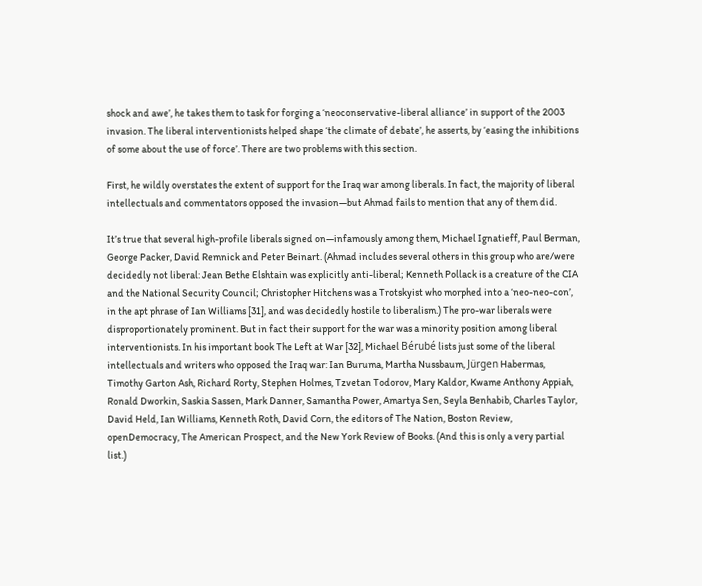shock and awe’, he takes them to task for forging a ‘neoconservative-liberal alliance’ in support of the 2003 invasion. The liberal interventionists helped shape ‘the climate of debate’, he asserts, by ‘easing the inhibitions of some about the use of force’. There are two problems with this section.

First, he wildly overstates the extent of support for the Iraq war among liberals. In fact, the majority of liberal intellectuals and commentators opposed the invasion—but Ahmad fails to mention that any of them did.

It’s true that several high-profile liberals signed on—infamously among them, Michael Ignatieff, Paul Berman, George Packer, David Remnick and Peter Beinart. (Ahmad includes several others in this group who are/were decidedly not liberal: Jean Bethe Elshtain was explicitly anti-liberal; Kenneth Pollack is a creature of the CIA and the National Security Council; Christopher Hitchens was a Trotskyist who morphed into a ‘neo-neo-con’, in the apt phrase of Ian Williams [31], and was decidedly hostile to liberalism.) The pro-war liberals were disproportionately prominent. But in fact their support for the war was a minority position among liberal interventionists. In his important book The Left at War [32], Michael Bérubé lists just some of the liberal intellectuals and writers who opposed the Iraq war: Ian Buruma, Martha Nussbaum, Jürgen Habermas, Timothy Garton Ash, Richard Rorty, Stephen Holmes, Tzvetan Todorov, Mary Kaldor, Kwame Anthony Appiah, Ronald Dworkin, Saskia Sassen, Mark Danner, Samantha Power, Amartya Sen, Seyla Benhabib, Charles Taylor, David Held, Ian Williams, Kenneth Roth, David Corn, the editors of The Nation, Boston Review, openDemocracy, The American Prospect, and the New York Review of Books. (And this is only a very partial list.)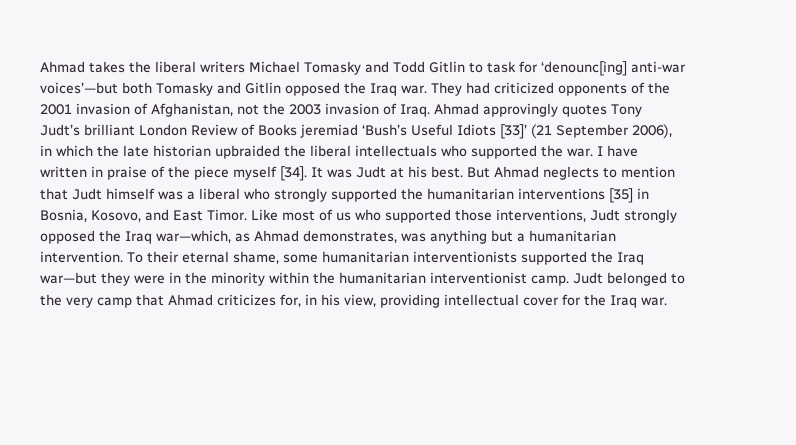Ahmad takes the liberal writers Michael Tomasky and Todd Gitlin to task for ‘denounc[ing] anti-war voices’—but both Tomasky and Gitlin opposed the Iraq war. They had criticized opponents of the 2001 invasion of Afghanistan, not the 2003 invasion of Iraq. Ahmad approvingly quotes Tony Judt’s brilliant London Review of Books jeremiad ‘Bush’s Useful Idiots [33]’ (21 September 2006), in which the late historian upbraided the liberal intellectuals who supported the war. I have written in praise of the piece myself [34]. It was Judt at his best. But Ahmad neglects to mention that Judt himself was a liberal who strongly supported the humanitarian interventions [35] in Bosnia, Kosovo, and East Timor. Like most of us who supported those interventions, Judt strongly opposed the Iraq war—which, as Ahmad demonstrates, was anything but a humanitarian intervention. To their eternal shame, some humanitarian interventionists supported the Iraq war—but they were in the minority within the humanitarian interventionist camp. Judt belonged to the very camp that Ahmad criticizes for, in his view, providing intellectual cover for the Iraq war.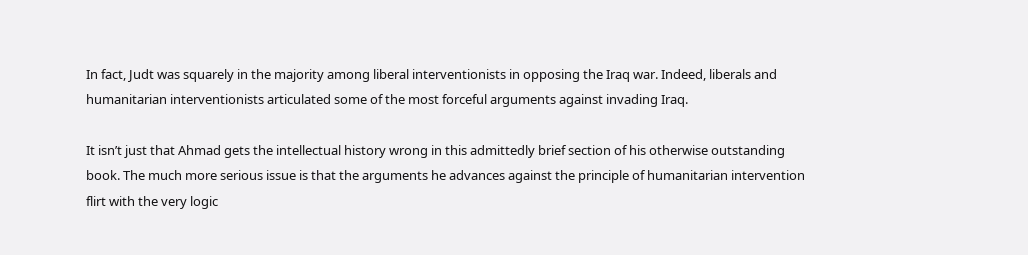In fact, Judt was squarely in the majority among liberal interventionists in opposing the Iraq war. Indeed, liberals and humanitarian interventionists articulated some of the most forceful arguments against invading Iraq.

It isn’t just that Ahmad gets the intellectual history wrong in this admittedly brief section of his otherwise outstanding book. The much more serious issue is that the arguments he advances against the principle of humanitarian intervention flirt with the very logic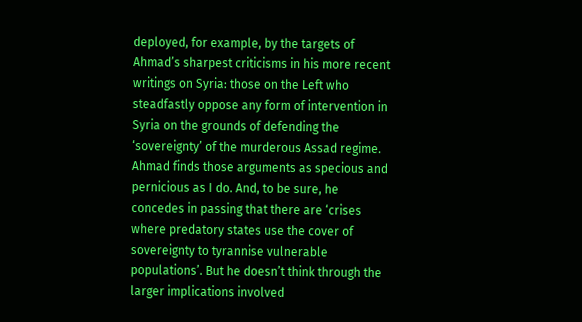deployed, for example, by the targets of Ahmad’s sharpest criticisms in his more recent writings on Syria: those on the Left who steadfastly oppose any form of intervention in Syria on the grounds of defending the ‘sovereignty’ of the murderous Assad regime. Ahmad finds those arguments as specious and pernicious as I do. And, to be sure, he concedes in passing that there are ‘crises where predatory states use the cover of sovereignty to tyrannise vulnerable populations’. But he doesn’t think through the larger implications involved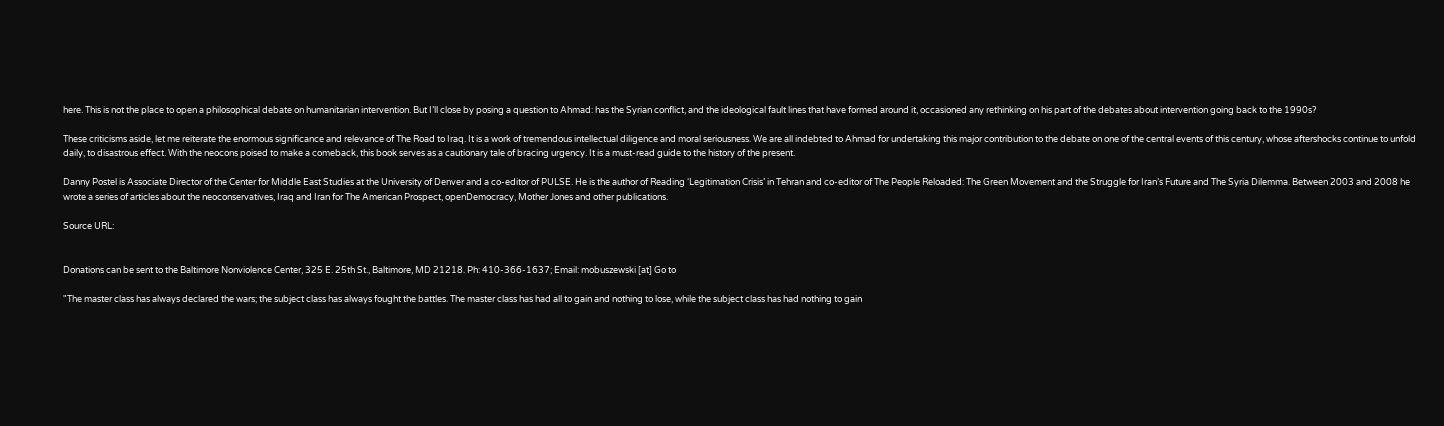here. This is not the place to open a philosophical debate on humanitarian intervention. But I’ll close by posing a question to Ahmad: has the Syrian conflict, and the ideological fault lines that have formed around it, occasioned any rethinking on his part of the debates about intervention going back to the 1990s?

These criticisms aside, let me reiterate the enormous significance and relevance of The Road to Iraq. It is a work of tremendous intellectual diligence and moral seriousness. We are all indebted to Ahmad for undertaking this major contribution to the debate on one of the central events of this century, whose aftershocks continue to unfold daily, to disastrous effect. With the neocons poised to make a comeback, this book serves as a cautionary tale of bracing urgency. It is a must-read guide to the history of the present.

Danny Postel is Associate Director of the Center for Middle East Studies at the University of Denver and a co-editor of PULSE. He is the author of Reading ‘Legitimation Crisis’ in Tehran and co-editor of The People Reloaded: The Green Movement and the Struggle for Iran’s Future and The Syria Dilemma. Between 2003 and 2008 he wrote a series of articles about the neoconservatives, Iraq and Iran for The American Prospect, openDemocracy, Mother Jones and other publications.

Source URL:


Donations can be sent to the Baltimore Nonviolence Center, 325 E. 25th St., Baltimore, MD 21218. Ph: 410-366-1637; Email: mobuszewski [at] Go to

"The master class has always declared the wars; the subject class has always fought the battles. The master class has had all to gain and nothing to lose, while the subject class has had nothing to gain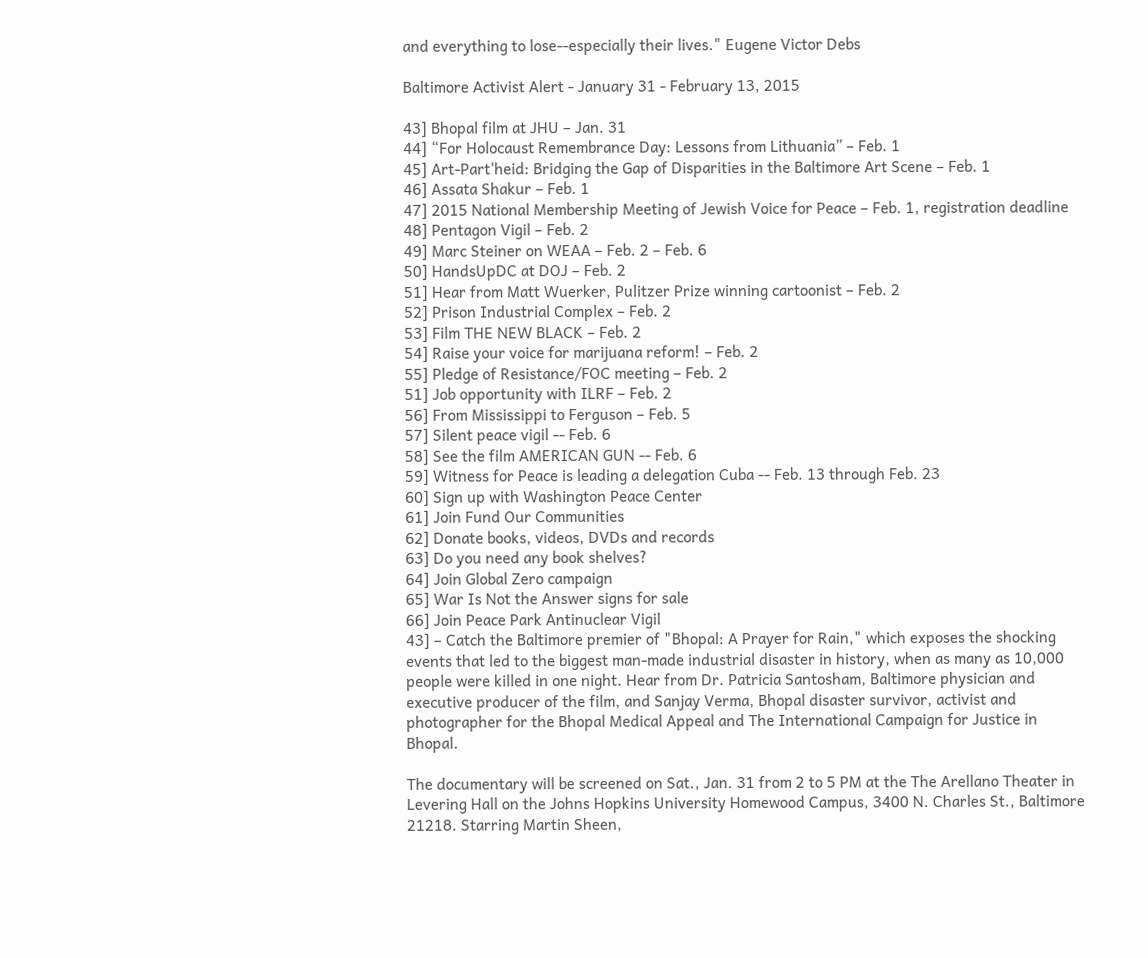and everything to lose--especially their lives." Eugene Victor Debs

Baltimore Activist Alert - January 31 - February 13, 2015

43] Bhopal film at JHU – Jan. 31
44] “For Holocaust Remembrance Day: Lessons from Lithuania” – Feb. 1
45] Art-Part'heid: Bridging the Gap of Disparities in the Baltimore Art Scene – Feb. 1
46] Assata Shakur – Feb. 1
47] 2015 National Membership Meeting of Jewish Voice for Peace – Feb. 1, registration deadline
48] Pentagon Vigil – Feb. 2
49] Marc Steiner on WEAA – Feb. 2 – Feb. 6
50] HandsUpDC at DOJ – Feb. 2
51] Hear from Matt Wuerker, Pulitzer Prize winning cartoonist – Feb. 2
52] Prison Industrial Complex – Feb. 2
53] Film THE NEW BLACK – Feb. 2
54] Raise your voice for marijuana reform! – Feb. 2
55] Pledge of Resistance/FOC meeting – Feb. 2
51] Job opportunity with ILRF – Feb. 2
56] From Mississippi to Ferguson – Feb. 5
57] Silent peace vigil -- Feb. 6
58] See the film AMERICAN GUN -- Feb. 6
59] Witness for Peace is leading a delegation Cuba -- Feb. 13 through Feb. 23
60] Sign up with Washington Peace Center
61] Join Fund Our Communities
62] Donate books, videos, DVDs and records
63] Do you need any book shelves?
64] Join Global Zero campaign
65] War Is Not the Answer signs for sale
66] Join Peace Park Antinuclear Vigil
43] – Catch the Baltimore premier of "Bhopal: A Prayer for Rain," which exposes the shocking events that led to the biggest man-made industrial disaster in history, when as many as 10,000 people were killed in one night. Hear from Dr. Patricia Santosham, Baltimore physician and executive producer of the film, and Sanjay Verma, Bhopal disaster survivor, activist and photographer for the Bhopal Medical Appeal and The International Campaign for Justice in Bhopal.

The documentary will be screened on Sat., Jan. 31 from 2 to 5 PM at the The Arellano Theater in Levering Hall on the Johns Hopkins University Homewood Campus, 3400 N. Charles St., Baltimore 21218. Starring Martin Sheen,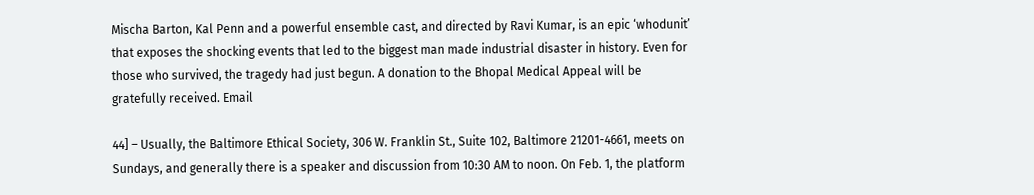Mischa Barton, Kal Penn and a powerful ensemble cast, and directed by Ravi Kumar, is an epic ‘whodunit’ that exposes the shocking events that led to the biggest man made industrial disaster in history. Even for those who survived, the tragedy had just begun. A donation to the Bhopal Medical Appeal will be gratefully received. Email

44] – Usually, the Baltimore Ethical Society, 306 W. Franklin St., Suite 102, Baltimore 21201-4661, meets on Sundays, and generally there is a speaker and discussion from 10:30 AM to noon. On Feb. 1, the platform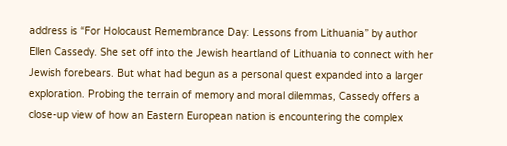address is “For Holocaust Remembrance Day: Lessons from Lithuania” by author Ellen Cassedy. She set off into the Jewish heartland of Lithuania to connect with her Jewish forebears. But what had begun as a personal quest expanded into a larger exploration. Probing the terrain of memory and moral dilemmas, Cassedy offers a close-up view of how an Eastern European nation is encountering the complex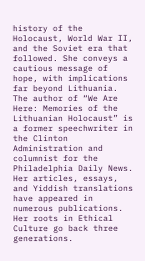history of the Holocaust, World War II, and the Soviet era that followed. She conveys a cautious message of hope, with implications far beyond Lithuania. The author of “We Are Here: Memories of the Lithuanian Holocaust” is a former speechwriter in the Clinton Administration and columnist for the Philadelphia Daily News. Her articles, essays, and Yiddish translations have appeared in numerous publications. Her roots in Ethical Culture go back three generations.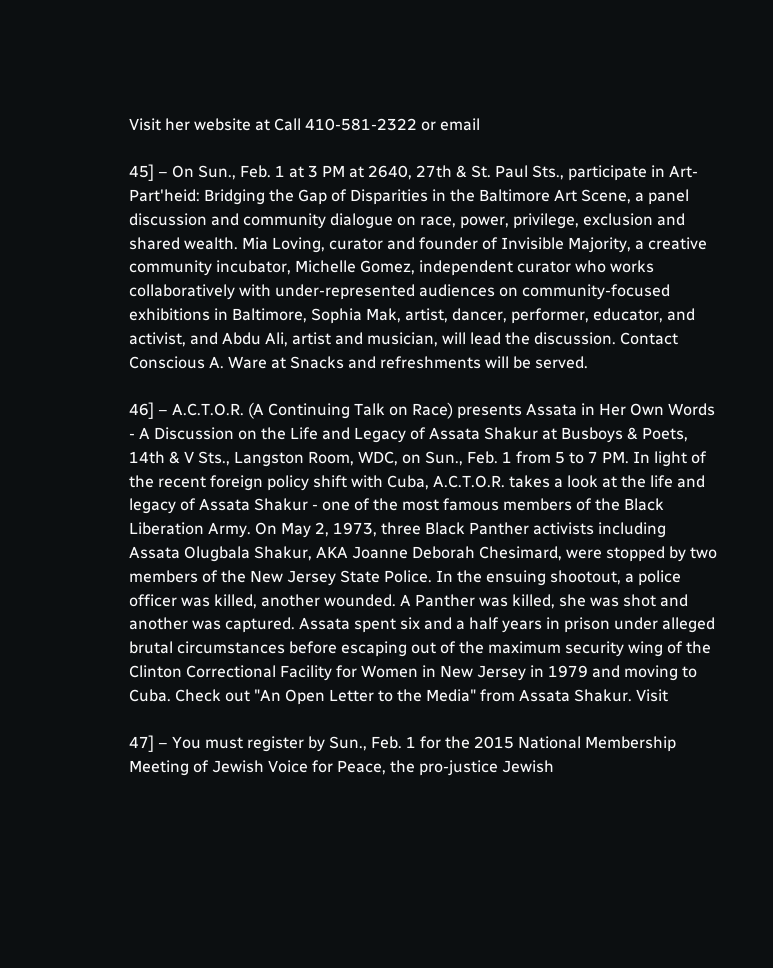Visit her website at Call 410-581-2322 or email

45] – On Sun., Feb. 1 at 3 PM at 2640, 27th & St. Paul Sts., participate in Art-Part'heid: Bridging the Gap of Disparities in the Baltimore Art Scene, a panel discussion and community dialogue on race, power, privilege, exclusion and shared wealth. Mia Loving, curator and founder of Invisible Majority, a creative community incubator, Michelle Gomez, independent curator who works collaboratively with under-represented audiences on community-focused exhibitions in Baltimore, Sophia Mak, artist, dancer, performer, educator, and activist, and Abdu Ali, artist and musician, will lead the discussion. Contact Conscious A. Ware at Snacks and refreshments will be served.

46] – A.C.T.O.R. (A Continuing Talk on Race) presents Assata in Her Own Words - A Discussion on the Life and Legacy of Assata Shakur at Busboys & Poets, 14th & V Sts., Langston Room, WDC, on Sun., Feb. 1 from 5 to 7 PM. In light of the recent foreign policy shift with Cuba, A.C.T.O.R. takes a look at the life and legacy of Assata Shakur - one of the most famous members of the Black Liberation Army. On May 2, 1973, three Black Panther activists including Assata Olugbala Shakur, AKA Joanne Deborah Chesimard, were stopped by two members of the New Jersey State Police. In the ensuing shootout, a police officer was killed, another wounded. A Panther was killed, she was shot and another was captured. Assata spent six and a half years in prison under alleged brutal circumstances before escaping out of the maximum security wing of the Clinton Correctional Facility for Women in New Jersey in 1979 and moving to Cuba. Check out "An Open Letter to the Media" from Assata Shakur. Visit

47] – You must register by Sun., Feb. 1 for the 2015 National Membership Meeting of Jewish Voice for Peace, the pro-justice Jewish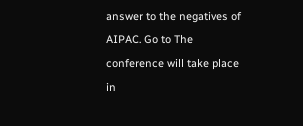answer to the negatives of AIPAC. Go to The conference will take place in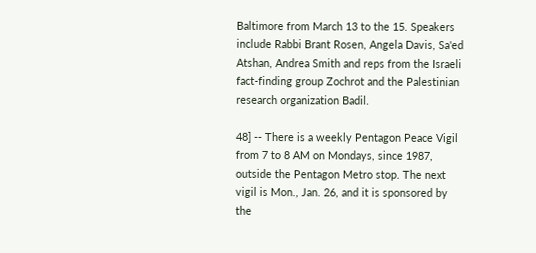Baltimore from March 13 to the 15. Speakers include Rabbi Brant Rosen, Angela Davis, Sa'ed Atshan, Andrea Smith and reps from the Israeli fact-finding group Zochrot and the Palestinian research organization Badil.

48] -- There is a weekly Pentagon Peace Vigil from 7 to 8 AM on Mondays, since 1987, outside the Pentagon Metro stop. The next vigil is Mon., Jan. 26, and it is sponsored by the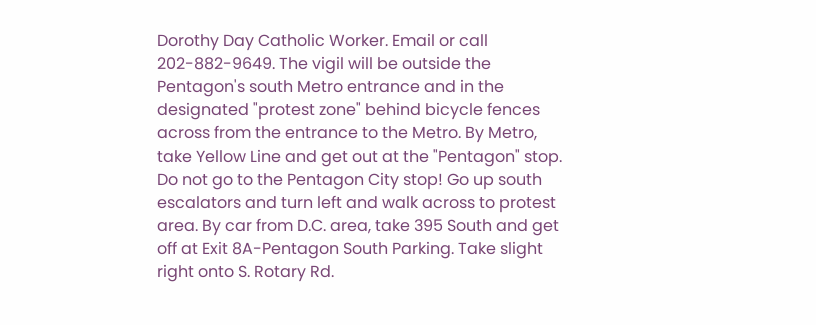Dorothy Day Catholic Worker. Email or call 202-882-9649. The vigil will be outside the Pentagon's south Metro entrance and in the designated "protest zone" behind bicycle fences across from the entrance to the Metro. By Metro, take Yellow Line and get out at the "Pentagon" stop. Do not go to the Pentagon City stop! Go up south escalators and turn left and walk across to protest area. By car from D.C. area, take 395 South and get off at Exit 8A-Pentagon South Parking. Take slight right onto S. Rotary Rd.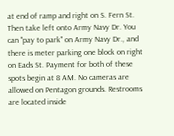at end of ramp and right on S. Fern St. Then take left onto Army Navy Dr. You can "pay to park" on Army Navy Dr., and there is meter parking one block on right on Eads St. Payment for both of these spots begin at 8 AM. No cameras are allowed on Pentagon grounds. Restrooms are located inside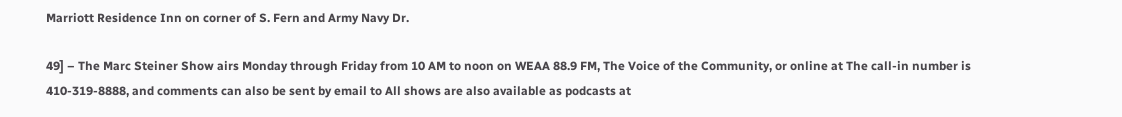Marriott Residence Inn on corner of S. Fern and Army Navy Dr.

49] – The Marc Steiner Show airs Monday through Friday from 10 AM to noon on WEAA 88.9 FM, The Voice of the Community, or online at The call-in number is 410-319-8888, and comments can also be sent by email to All shows are also available as podcasts at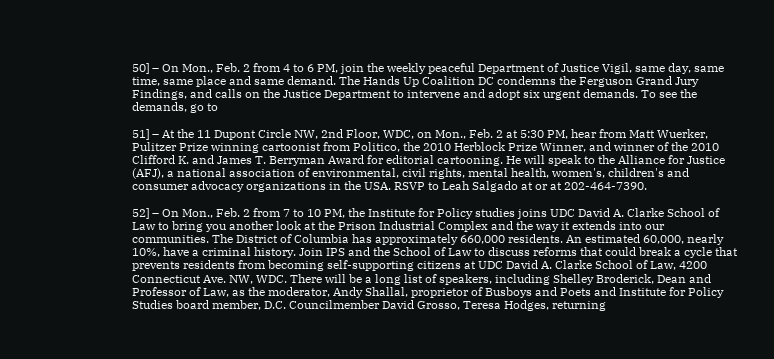50] – On Mon., Feb. 2 from 4 to 6 PM, join the weekly peaceful Department of Justice Vigil, same day, same time, same place and same demand. The Hands Up Coalition DC condemns the Ferguson Grand Jury Findings, and calls on the Justice Department to intervene and adopt six urgent demands. To see the demands, go to

51] – At the 11 Dupont Circle NW, 2nd Floor, WDC, on Mon., Feb. 2 at 5:30 PM, hear from Matt Wuerker, Pulitzer Prize winning cartoonist from Politico, the 2010 Herblock Prize Winner, and winner of the 2010 Clifford K. and James T. Berryman Award for editorial cartooning. He will speak to the Alliance for Justice (AFJ), a national association of environmental, civil rights, mental health, women's, children's and consumer advocacy organizations in the USA. RSVP to Leah Salgado at or at 202-464-7390.

52] – On Mon., Feb. 2 from 7 to 10 PM, the Institute for Policy studies joins UDC David A. Clarke School of Law to bring you another look at the Prison Industrial Complex and the way it extends into our communities. The District of Columbia has approximately 660,000 residents. An estimated 60,000, nearly 10%, have a criminal history. Join IPS and the School of Law to discuss reforms that could break a cycle that prevents residents from becoming self-supporting citizens at UDC David A. Clarke School of Law, 4200 Connecticut Ave. NW, WDC. There will be a long list of speakers, including Shelley Broderick, Dean and Professor of Law, as the moderator, Andy Shallal, proprietor of Busboys and Poets and Institute for Policy Studies board member, D.C. Councilmember David Grosso, Teresa Hodges, returning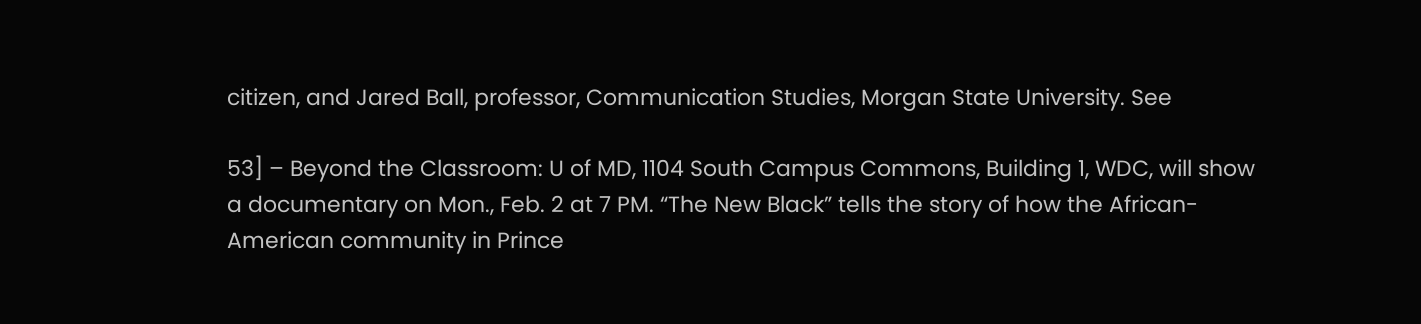citizen, and Jared Ball, professor, Communication Studies, Morgan State University. See

53] – Beyond the Classroom: U of MD, 1104 South Campus Commons, Building 1, WDC, will show a documentary on Mon., Feb. 2 at 7 PM. “The New Black” tells the story of how the African-American community in Prince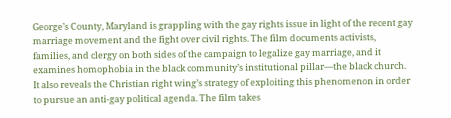George’s County, Maryland is grappling with the gay rights issue in light of the recent gay marriage movement and the fight over civil rights. The film documents activists, families, and clergy on both sides of the campaign to legalize gay marriage, and it examines homophobia in the black community’s institutional pillar—the black church. It also reveals the Christian right wing’s strategy of exploiting this phenomenon in order to pursue an anti-gay political agenda. The film takes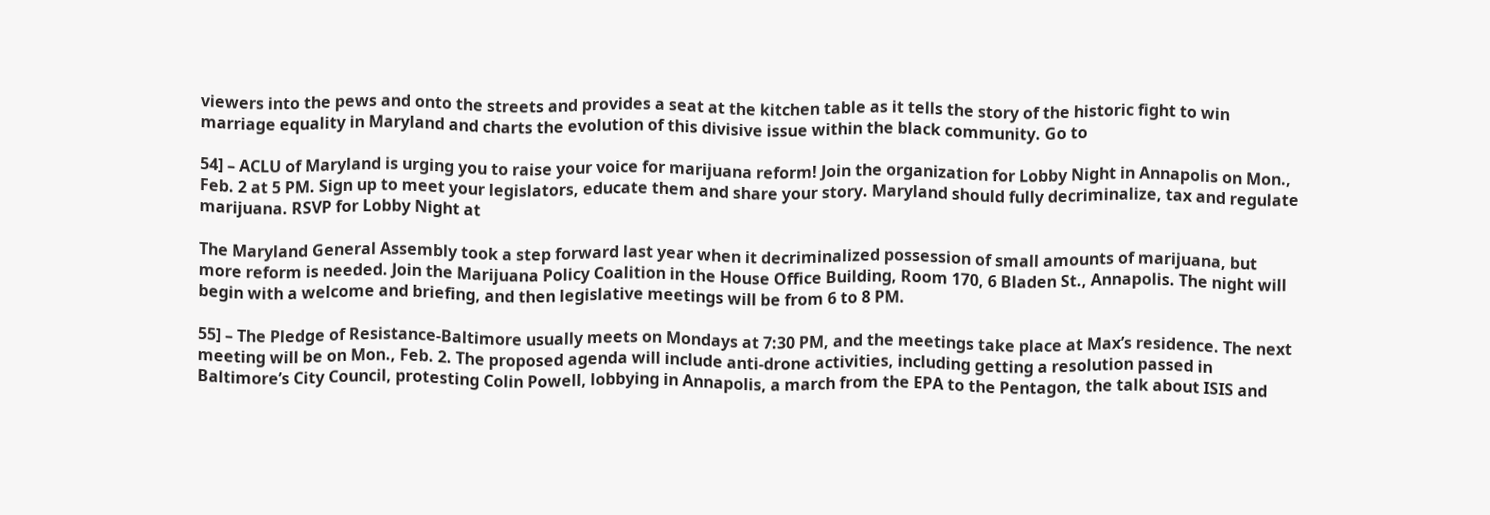viewers into the pews and onto the streets and provides a seat at the kitchen table as it tells the story of the historic fight to win marriage equality in Maryland and charts the evolution of this divisive issue within the black community. Go to

54] – ACLU of Maryland is urging you to raise your voice for marijuana reform! Join the organization for Lobby Night in Annapolis on Mon., Feb. 2 at 5 PM. Sign up to meet your legislators, educate them and share your story. Maryland should fully decriminalize, tax and regulate marijuana. RSVP for Lobby Night at

The Maryland General Assembly took a step forward last year when it decriminalized possession of small amounts of marijuana, but more reform is needed. Join the Marijuana Policy Coalition in the House Office Building, Room 170, 6 Bladen St., Annapolis. The night will begin with a welcome and briefing, and then legislative meetings will be from 6 to 8 PM.

55] – The Pledge of Resistance-Baltimore usually meets on Mondays at 7:30 PM, and the meetings take place at Max’s residence. The next meeting will be on Mon., Feb. 2. The proposed agenda will include anti-drone activities, including getting a resolution passed in Baltimore’s City Council, protesting Colin Powell, lobbying in Annapolis, a march from the EPA to the Pentagon, the talk about ISIS and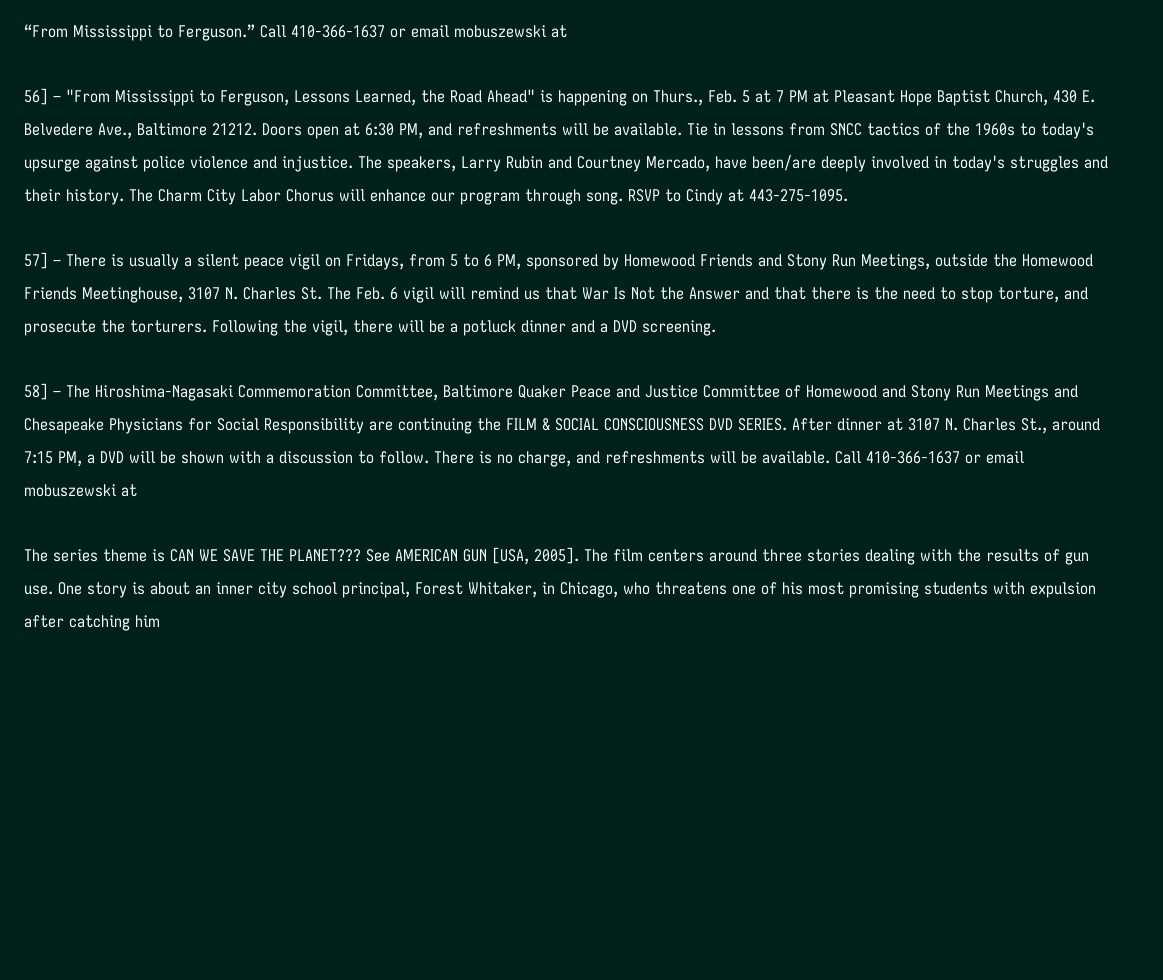“From Mississippi to Ferguson.” Call 410-366-1637 or email mobuszewski at

56] – "From Mississippi to Ferguson, Lessons Learned, the Road Ahead" is happening on Thurs., Feb. 5 at 7 PM at Pleasant Hope Baptist Church, 430 E. Belvedere Ave., Baltimore 21212. Doors open at 6:30 PM, and refreshments will be available. Tie in lessons from SNCC tactics of the 1960s to today's upsurge against police violence and injustice. The speakers, Larry Rubin and Courtney Mercado, have been/are deeply involved in today's struggles and their history. The Charm City Labor Chorus will enhance our program through song. RSVP to Cindy at 443-275-1095.

57] – There is usually a silent peace vigil on Fridays, from 5 to 6 PM, sponsored by Homewood Friends and Stony Run Meetings, outside the Homewood Friends Meetinghouse, 3107 N. Charles St. The Feb. 6 vigil will remind us that War Is Not the Answer and that there is the need to stop torture, and prosecute the torturers. Following the vigil, there will be a potluck dinner and a DVD screening.

58] – The Hiroshima-Nagasaki Commemoration Committee, Baltimore Quaker Peace and Justice Committee of Homewood and Stony Run Meetings and Chesapeake Physicians for Social Responsibility are continuing the FILM & SOCIAL CONSCIOUSNESS DVD SERIES. After dinner at 3107 N. Charles St., around 7:15 PM, a DVD will be shown with a discussion to follow. There is no charge, and refreshments will be available. Call 410-366-1637 or email mobuszewski at

The series theme is CAN WE SAVE THE PLANET??? See AMERICAN GUN [USA, 2005]. The film centers around three stories dealing with the results of gun use. One story is about an inner city school principal, Forest Whitaker, in Chicago, who threatens one of his most promising students with expulsion after catching him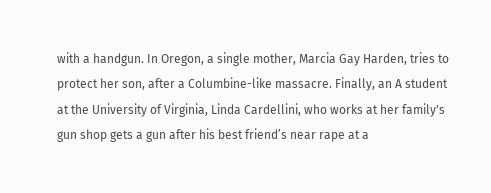with a handgun. In Oregon, a single mother, Marcia Gay Harden, tries to protect her son, after a Columbine-like massacre. Finally, an A student at the University of Virginia, Linda Cardellini, who works at her family's gun shop gets a gun after his best friend’s near rape at a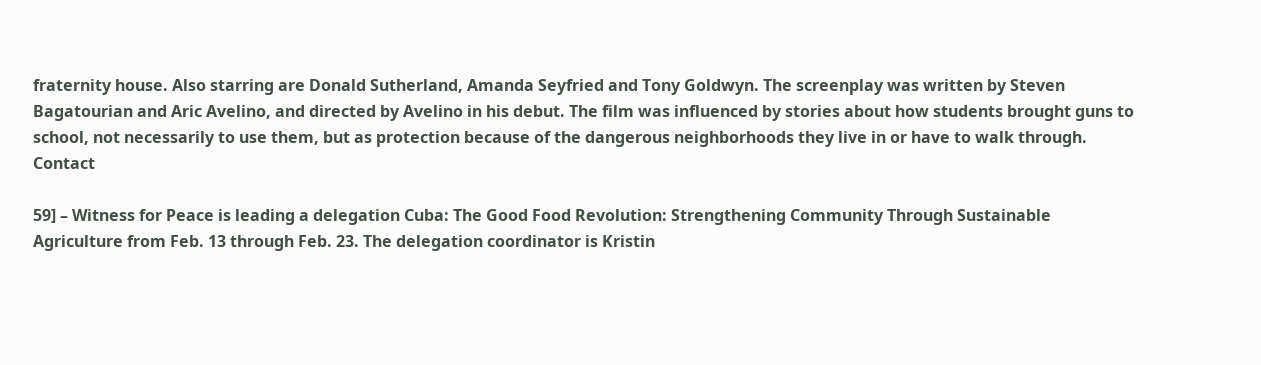fraternity house. Also starring are Donald Sutherland, Amanda Seyfried and Tony Goldwyn. The screenplay was written by Steven Bagatourian and Aric Avelino, and directed by Avelino in his debut. The film was influenced by stories about how students brought guns to school, not necessarily to use them, but as protection because of the dangerous neighborhoods they live in or have to walk through. Contact

59] – Witness for Peace is leading a delegation Cuba: The Good Food Revolution: Strengthening Community Through Sustainable Agriculture from Feb. 13 through Feb. 23. The delegation coordinator is Kristin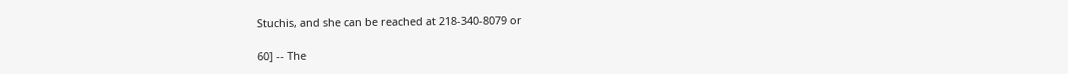Stuchis, and she can be reached at 218-340-8079 or

60] -- The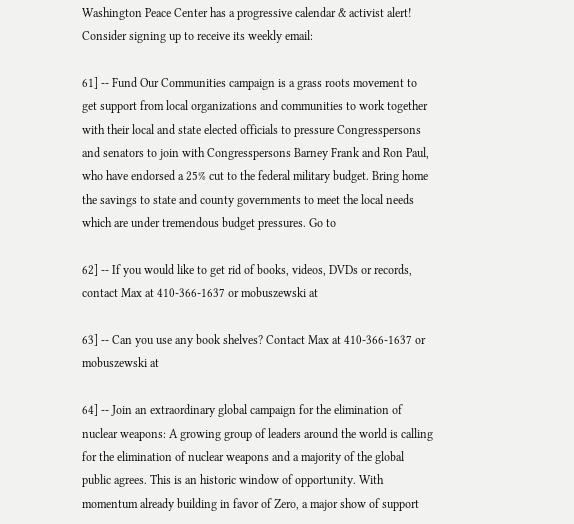Washington Peace Center has a progressive calendar & activist alert! Consider signing up to receive its weekly email:

61] -- Fund Our Communities campaign is a grass roots movement to get support from local organizations and communities to work together with their local and state elected officials to pressure Congresspersons and senators to join with Congresspersons Barney Frank and Ron Paul, who have endorsed a 25% cut to the federal military budget. Bring home the savings to state and county governments to meet the local needs which are under tremendous budget pressures. Go to

62] -- If you would like to get rid of books, videos, DVDs or records, contact Max at 410-366-1637 or mobuszewski at

63] -- Can you use any book shelves? Contact Max at 410-366-1637 or mobuszewski at

64] -- Join an extraordinary global campaign for the elimination of nuclear weapons: A growing group of leaders around the world is calling for the elimination of nuclear weapons and a majority of the global public agrees. This is an historic window of opportunity. With momentum already building in favor of Zero, a major show of support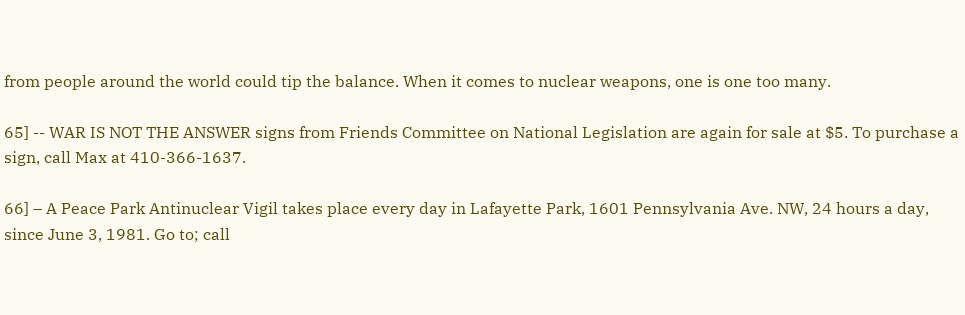from people around the world could tip the balance. When it comes to nuclear weapons, one is one too many.

65] -- WAR IS NOT THE ANSWER signs from Friends Committee on National Legislation are again for sale at $5. To purchase a sign, call Max at 410-366-1637.

66] – A Peace Park Antinuclear Vigil takes place every day in Lafayette Park, 1601 Pennsylvania Ave. NW, 24 hours a day, since June 3, 1981. Go to; call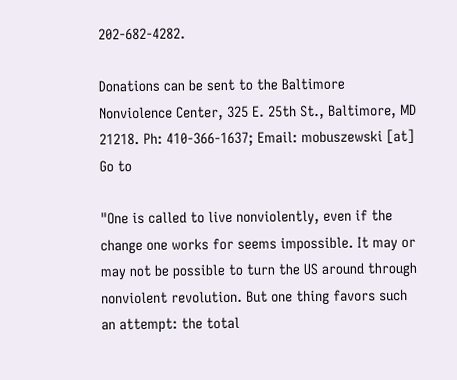202-682-4282.

Donations can be sent to the Baltimore Nonviolence Center, 325 E. 25th St., Baltimore, MD 21218. Ph: 410-366-1637; Email: mobuszewski [at] Go to

"One is called to live nonviolently, even if the change one works for seems impossible. It may or may not be possible to turn the US around through nonviolent revolution. But one thing favors such an attempt: the total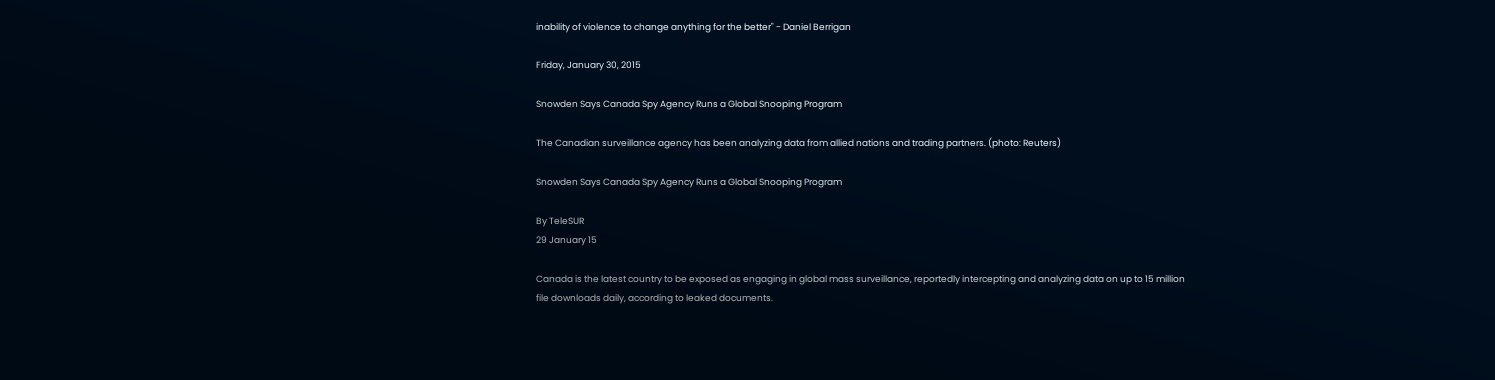inability of violence to change anything for the better" - Daniel Berrigan

Friday, January 30, 2015

Snowden Says Canada Spy Agency Runs a Global Snooping Program

The Canadian surveillance agency has been analyzing data from allied nations and trading partners. (photo: Reuters)

Snowden Says Canada Spy Agency Runs a Global Snooping Program

By TeleSUR
29 January 15

Canada is the latest country to be exposed as engaging in global mass surveillance, reportedly intercepting and analyzing data on up to 15 million file downloads daily, according to leaked documents.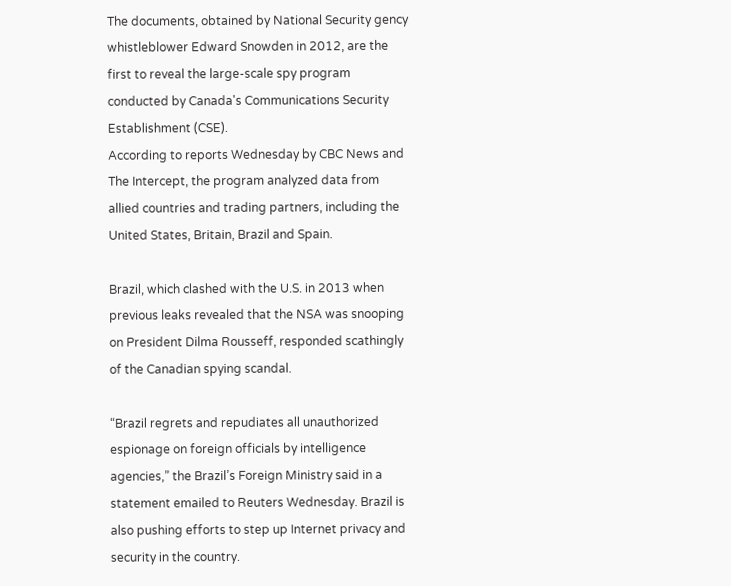The documents, obtained by National Security gency whistleblower Edward Snowden in 2012, are the first to reveal the large-scale spy program conducted by Canada's Communications Security Establishment (CSE).
According to reports Wednesday by CBC News and The Intercept, the program analyzed data from allied countries and trading partners, including the United States, Britain, Brazil and Spain.

Brazil, which clashed with the U.S. in 2013 when previous leaks revealed that the NSA was snooping on President Dilma Rousseff, responded scathingly of the Canadian spying scandal.

“Brazil regrets and repudiates all unauthorized espionage on foreign officials by intelligence agencies,” the Brazil’s Foreign Ministry said in a statement emailed to Reuters Wednesday. Brazil is also pushing efforts to step up Internet privacy and security in the country.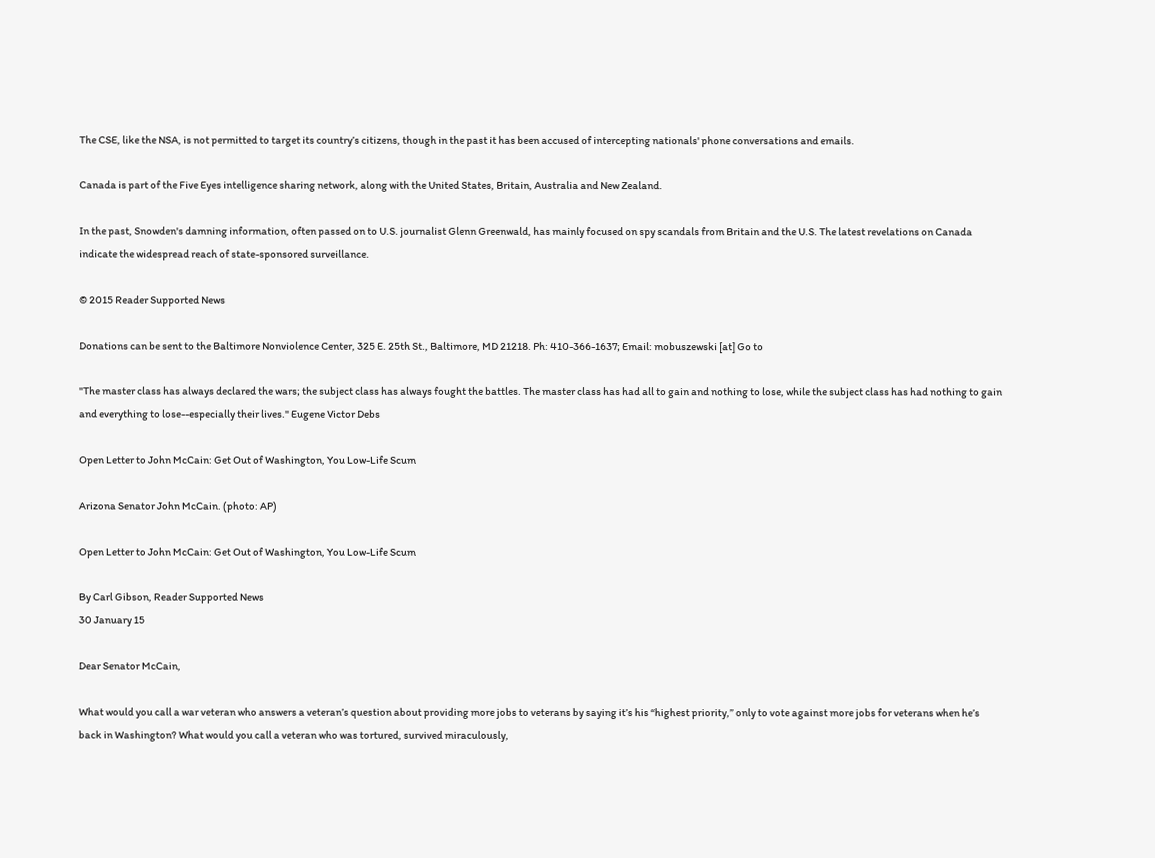The CSE, like the NSA, is not permitted to target its country’s citizens, though in the past it has been accused of intercepting nationals' phone conversations and emails.

Canada is part of the Five Eyes intelligence sharing network, along with the United States, Britain, Australia and New Zealand.

In the past, Snowden's damning information, often passed on to U.S. journalist Glenn Greenwald, has mainly focused on spy scandals from Britain and the U.S. The latest revelations on Canada indicate the widespread reach of state-sponsored surveillance.

© 2015 Reader Supported News

Donations can be sent to the Baltimore Nonviolence Center, 325 E. 25th St., Baltimore, MD 21218. Ph: 410-366-1637; Email: mobuszewski [at] Go to

"The master class has always declared the wars; the subject class has always fought the battles. The master class has had all to gain and nothing to lose, while the subject class has had nothing to gain and everything to lose--especially their lives." Eugene Victor Debs

Open Letter to John McCain: Get Out of Washington, You Low-Life Scum

Arizona Senator John McCain. (photo: AP)

Open Letter to John McCain: Get Out of Washington, You Low-Life Scum

By Carl Gibson, Reader Supported News
30 January 15

Dear Senator McCain,

What would you call a war veteran who answers a veteran’s question about providing more jobs to veterans by saying it’s his “highest priority,” only to vote against more jobs for veterans when he’s back in Washington? What would you call a veteran who was tortured, survived miraculously,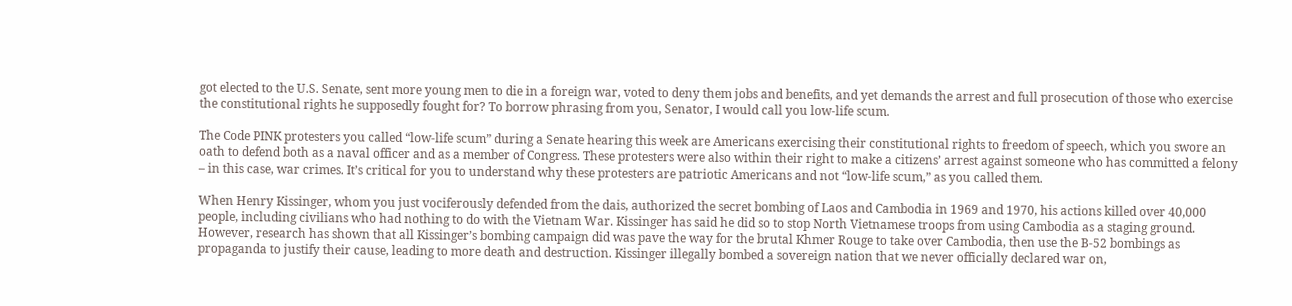got elected to the U.S. Senate, sent more young men to die in a foreign war, voted to deny them jobs and benefits, and yet demands the arrest and full prosecution of those who exercise the constitutional rights he supposedly fought for? To borrow phrasing from you, Senator, I would call you low-life scum.

The Code PINK protesters you called “low-life scum” during a Senate hearing this week are Americans exercising their constitutional rights to freedom of speech, which you swore an oath to defend both as a naval officer and as a member of Congress. These protesters were also within their right to make a citizens’ arrest against someone who has committed a felony – in this case, war crimes. It’s critical for you to understand why these protesters are patriotic Americans and not “low-life scum,” as you called them.

When Henry Kissinger, whom you just vociferously defended from the dais, authorized the secret bombing of Laos and Cambodia in 1969 and 1970, his actions killed over 40,000 people, including civilians who had nothing to do with the Vietnam War. Kissinger has said he did so to stop North Vietnamese troops from using Cambodia as a staging ground. However, research has shown that all Kissinger’s bombing campaign did was pave the way for the brutal Khmer Rouge to take over Cambodia, then use the B-52 bombings as propaganda to justify their cause, leading to more death and destruction. Kissinger illegally bombed a sovereign nation that we never officially declared war on,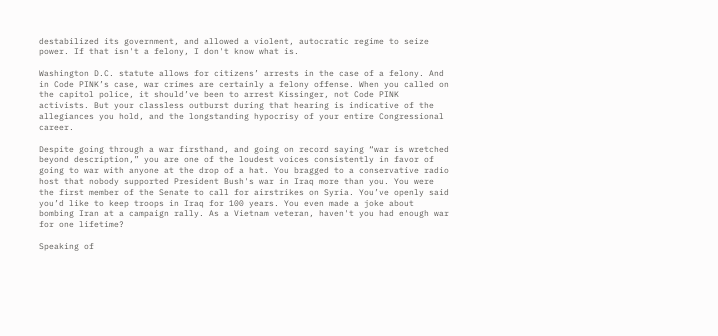destabilized its government, and allowed a violent, autocratic regime to seize power. If that isn't a felony, I don't know what is.

Washington D.C. statute allows for citizens’ arrests in the case of a felony. And in Code PINK’s case, war crimes are certainly a felony offense. When you called on the capitol police, it should’ve been to arrest Kissinger, not Code PINK activists. But your classless outburst during that hearing is indicative of the allegiances you hold, and the longstanding hypocrisy of your entire Congressional career.

Despite going through a war firsthand, and going on record saying “war is wretched beyond description,” you are one of the loudest voices consistently in favor of going to war with anyone at the drop of a hat. You bragged to a conservative radio host that nobody supported President Bush's war in Iraq more than you. You were the first member of the Senate to call for airstrikes on Syria. You’ve openly said you’d like to keep troops in Iraq for 100 years. You even made a joke about bombing Iran at a campaign rally. As a Vietnam veteran, haven't you had enough war for one lifetime?

Speaking of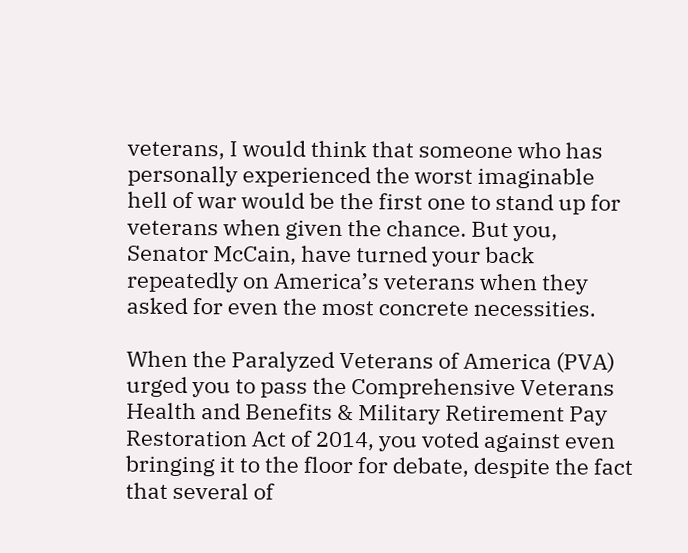veterans, I would think that someone who has personally experienced the worst imaginable hell of war would be the first one to stand up for veterans when given the chance. But you, Senator McCain, have turned your back repeatedly on America’s veterans when they asked for even the most concrete necessities.

When the Paralyzed Veterans of America (PVA) urged you to pass the Comprehensive Veterans Health and Benefits & Military Retirement Pay Restoration Act of 2014, you voted against even bringing it to the floor for debate, despite the fact that several of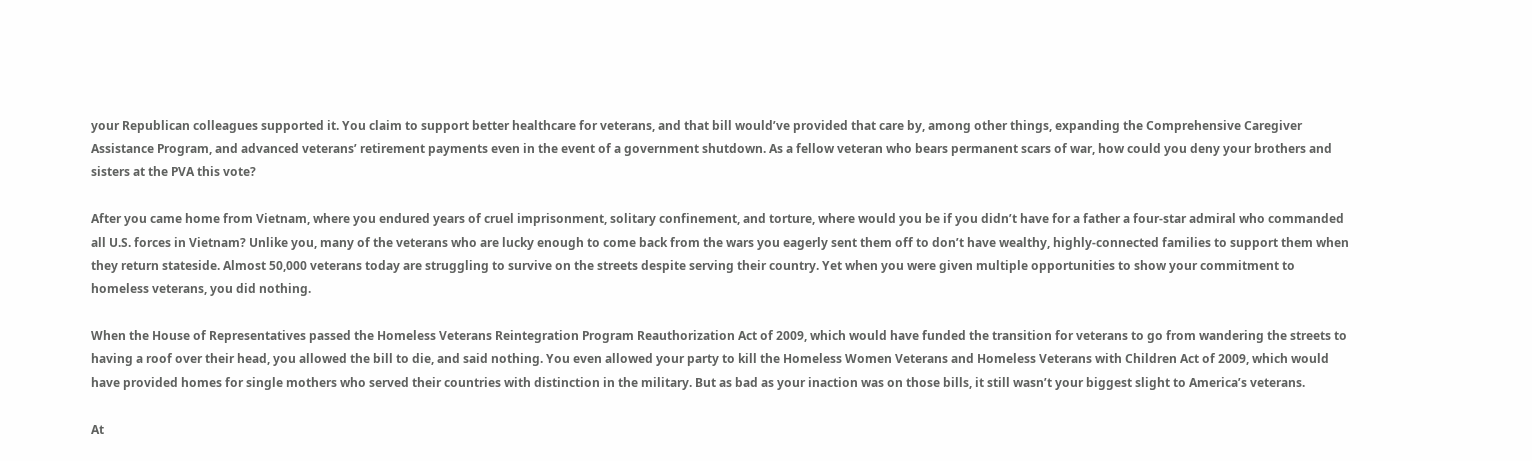your Republican colleagues supported it. You claim to support better healthcare for veterans, and that bill would’ve provided that care by, among other things, expanding the Comprehensive Caregiver Assistance Program, and advanced veterans’ retirement payments even in the event of a government shutdown. As a fellow veteran who bears permanent scars of war, how could you deny your brothers and sisters at the PVA this vote?

After you came home from Vietnam, where you endured years of cruel imprisonment, solitary confinement, and torture, where would you be if you didn’t have for a father a four-star admiral who commanded all U.S. forces in Vietnam? Unlike you, many of the veterans who are lucky enough to come back from the wars you eagerly sent them off to don’t have wealthy, highly-connected families to support them when they return stateside. Almost 50,000 veterans today are struggling to survive on the streets despite serving their country. Yet when you were given multiple opportunities to show your commitment to homeless veterans, you did nothing.

When the House of Representatives passed the Homeless Veterans Reintegration Program Reauthorization Act of 2009, which would have funded the transition for veterans to go from wandering the streets to having a roof over their head, you allowed the bill to die, and said nothing. You even allowed your party to kill the Homeless Women Veterans and Homeless Veterans with Children Act of 2009, which would have provided homes for single mothers who served their countries with distinction in the military. But as bad as your inaction was on those bills, it still wasn’t your biggest slight to America’s veterans.

At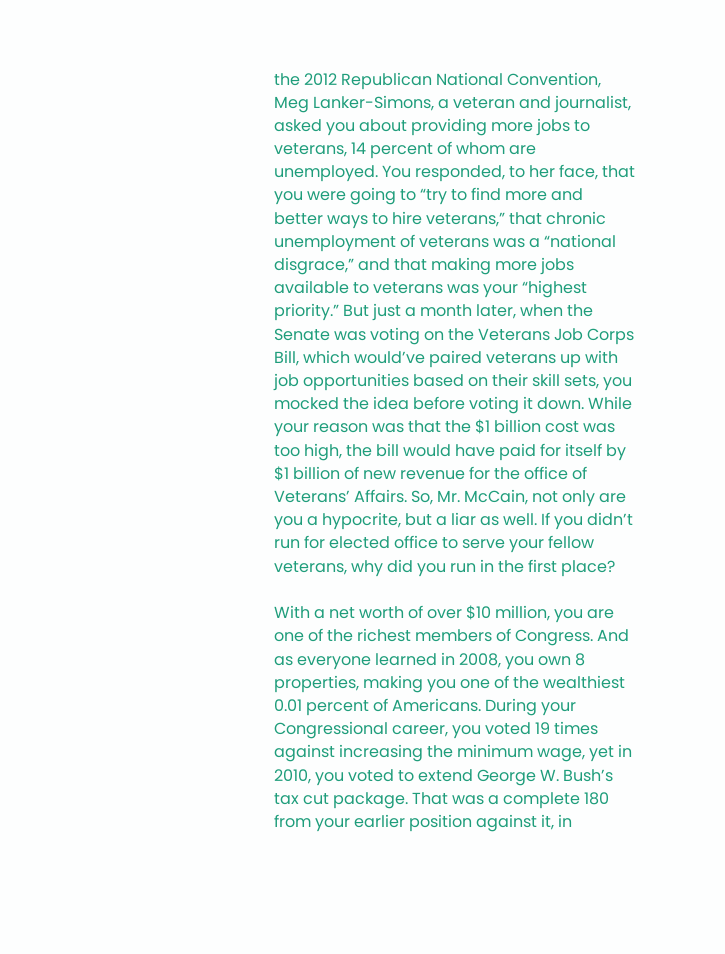the 2012 Republican National Convention, Meg Lanker-Simons, a veteran and journalist, asked you about providing more jobs to veterans, 14 percent of whom are unemployed. You responded, to her face, that you were going to “try to find more and better ways to hire veterans,” that chronic unemployment of veterans was a “national disgrace,” and that making more jobs available to veterans was your “highest priority.” But just a month later, when the Senate was voting on the Veterans Job Corps Bill, which would’ve paired veterans up with job opportunities based on their skill sets, you mocked the idea before voting it down. While your reason was that the $1 billion cost was too high, the bill would have paid for itself by $1 billion of new revenue for the office of Veterans’ Affairs. So, Mr. McCain, not only are you a hypocrite, but a liar as well. If you didn’t run for elected office to serve your fellow veterans, why did you run in the first place?

With a net worth of over $10 million, you are one of the richest members of Congress. And as everyone learned in 2008, you own 8 properties, making you one of the wealthiest 0.01 percent of Americans. During your Congressional career, you voted 19 times against increasing the minimum wage, yet in 2010, you voted to extend George W. Bush’s tax cut package. That was a complete 180 from your earlier position against it, in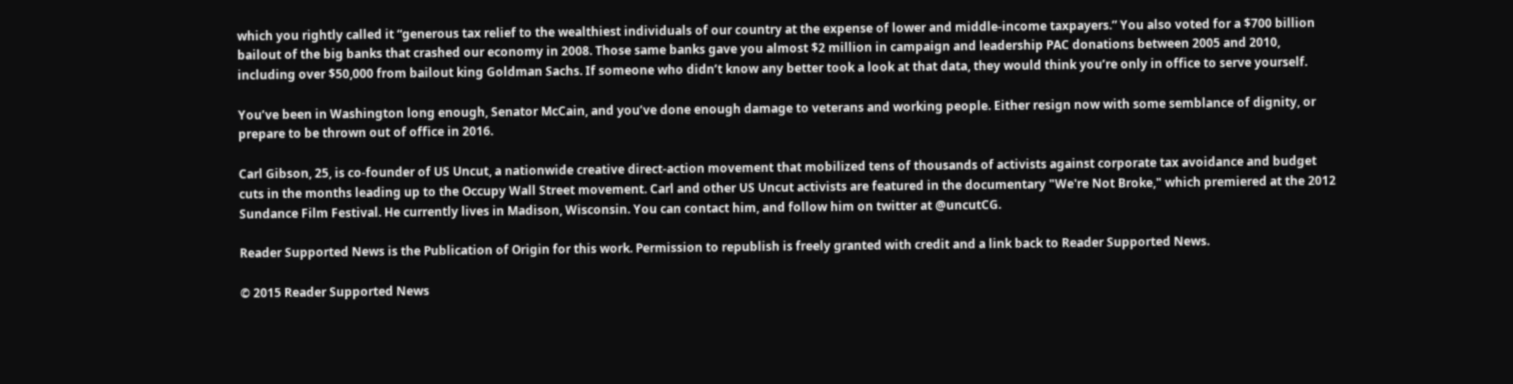which you rightly called it “generous tax relief to the wealthiest individuals of our country at the expense of lower and middle-income taxpayers.” You also voted for a $700 billion bailout of the big banks that crashed our economy in 2008. Those same banks gave you almost $2 million in campaign and leadership PAC donations between 2005 and 2010, including over $50,000 from bailout king Goldman Sachs. If someone who didn’t know any better took a look at that data, they would think you’re only in office to serve yourself.

You’ve been in Washington long enough, Senator McCain, and you’ve done enough damage to veterans and working people. Either resign now with some semblance of dignity, or prepare to be thrown out of office in 2016.

Carl Gibson, 25, is co-founder of US Uncut, a nationwide creative direct-action movement that mobilized tens of thousands of activists against corporate tax avoidance and budget cuts in the months leading up to the Occupy Wall Street movement. Carl and other US Uncut activists are featured in the documentary "We're Not Broke," which premiered at the 2012 Sundance Film Festival. He currently lives in Madison, Wisconsin. You can contact him, and follow him on twitter at @uncutCG.

Reader Supported News is the Publication of Origin for this work. Permission to republish is freely granted with credit and a link back to Reader Supported News.

© 2015 Reader Supported News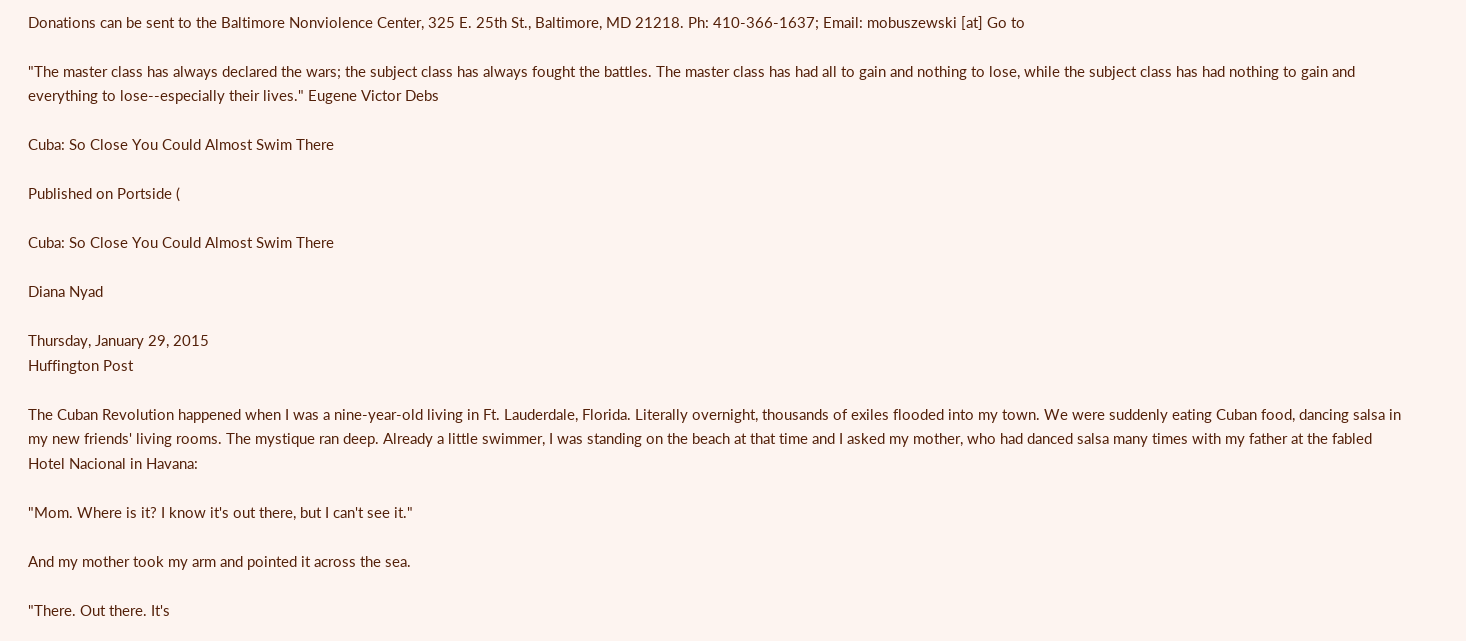Donations can be sent to the Baltimore Nonviolence Center, 325 E. 25th St., Baltimore, MD 21218. Ph: 410-366-1637; Email: mobuszewski [at] Go to

"The master class has always declared the wars; the subject class has always fought the battles. The master class has had all to gain and nothing to lose, while the subject class has had nothing to gain and everything to lose--especially their lives." Eugene Victor Debs

Cuba: So Close You Could Almost Swim There

Published on Portside (

Cuba: So Close You Could Almost Swim There

Diana Nyad

Thursday, January 29, 2015
Huffington Post

The Cuban Revolution happened when I was a nine-year-old living in Ft. Lauderdale, Florida. Literally overnight, thousands of exiles flooded into my town. We were suddenly eating Cuban food, dancing salsa in my new friends' living rooms. The mystique ran deep. Already a little swimmer, I was standing on the beach at that time and I asked my mother, who had danced salsa many times with my father at the fabled Hotel Nacional in Havana:

"Mom. Where is it? I know it's out there, but I can't see it."

And my mother took my arm and pointed it across the sea.

"There. Out there. It's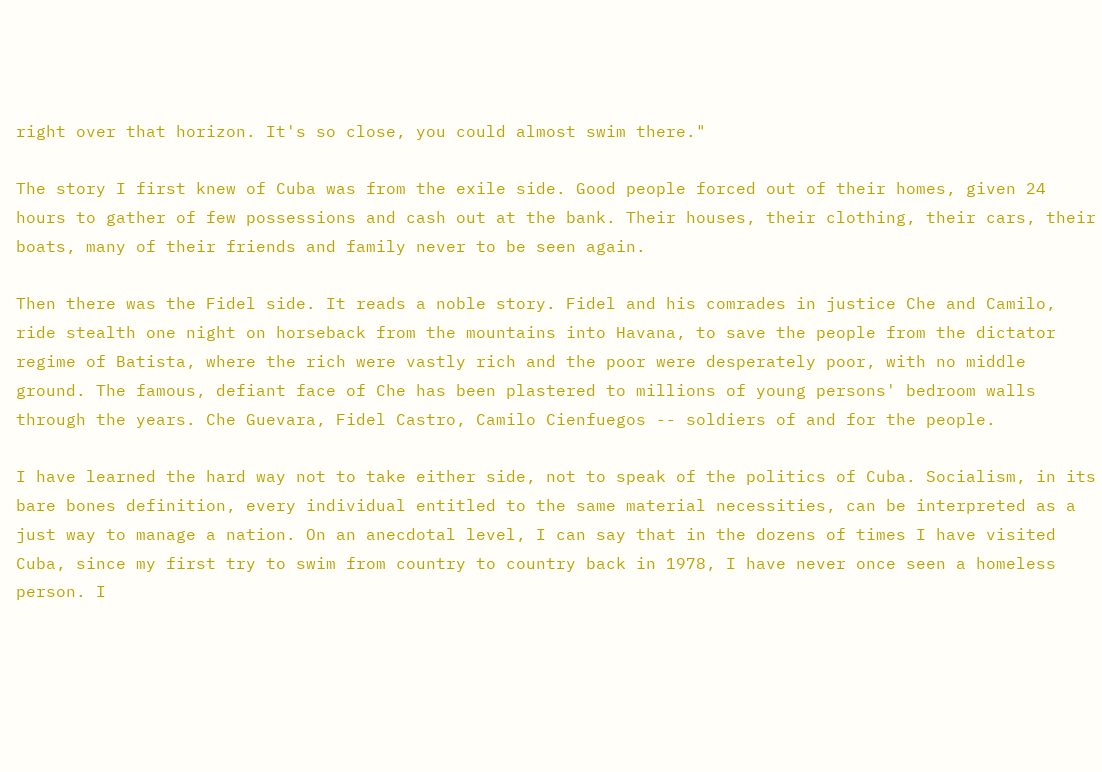right over that horizon. It's so close, you could almost swim there."

The story I first knew of Cuba was from the exile side. Good people forced out of their homes, given 24 hours to gather of few possessions and cash out at the bank. Their houses, their clothing, their cars, their boats, many of their friends and family never to be seen again.

Then there was the Fidel side. It reads a noble story. Fidel and his comrades in justice Che and Camilo, ride stealth one night on horseback from the mountains into Havana, to save the people from the dictator regime of Batista, where the rich were vastly rich and the poor were desperately poor, with no middle ground. The famous, defiant face of Che has been plastered to millions of young persons' bedroom walls through the years. Che Guevara, Fidel Castro, Camilo Cienfuegos -- soldiers of and for the people.

I have learned the hard way not to take either side, not to speak of the politics of Cuba. Socialism, in its bare bones definition, every individual entitled to the same material necessities, can be interpreted as a just way to manage a nation. On an anecdotal level, I can say that in the dozens of times I have visited Cuba, since my first try to swim from country to country back in 1978, I have never once seen a homeless person. I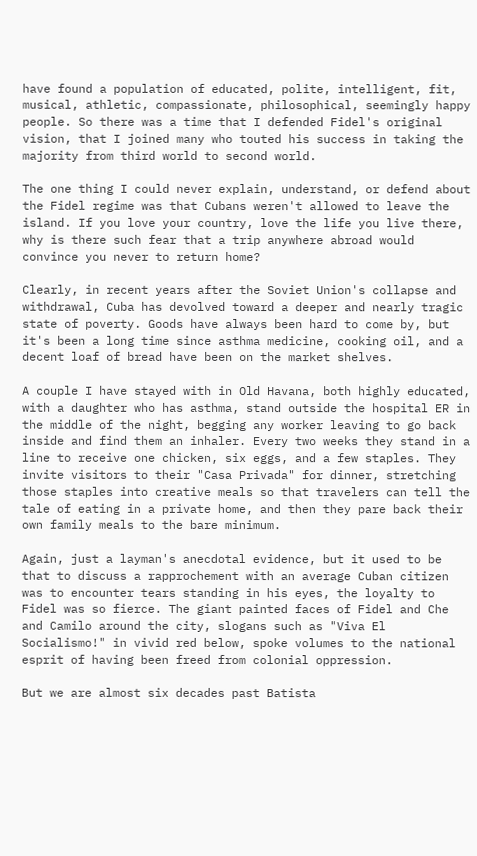have found a population of educated, polite, intelligent, fit, musical, athletic, compassionate, philosophical, seemingly happy people. So there was a time that I defended Fidel's original vision, that I joined many who touted his success in taking the majority from third world to second world.

The one thing I could never explain, understand, or defend about the Fidel regime was that Cubans weren't allowed to leave the island. If you love your country, love the life you live there, why is there such fear that a trip anywhere abroad would convince you never to return home?

Clearly, in recent years after the Soviet Union's collapse and withdrawal, Cuba has devolved toward a deeper and nearly tragic state of poverty. Goods have always been hard to come by, but it's been a long time since asthma medicine, cooking oil, and a decent loaf of bread have been on the market shelves.

A couple I have stayed with in Old Havana, both highly educated, with a daughter who has asthma, stand outside the hospital ER in the middle of the night, begging any worker leaving to go back inside and find them an inhaler. Every two weeks they stand in a line to receive one chicken, six eggs, and a few staples. They invite visitors to their "Casa Privada" for dinner, stretching those staples into creative meals so that travelers can tell the tale of eating in a private home, and then they pare back their own family meals to the bare minimum.

Again, just a layman's anecdotal evidence, but it used to be that to discuss a rapprochement with an average Cuban citizen was to encounter tears standing in his eyes, the loyalty to Fidel was so fierce. The giant painted faces of Fidel and Che and Camilo around the city, slogans such as "Viva El Socialismo!" in vivid red below, spoke volumes to the national esprit of having been freed from colonial oppression.

But we are almost six decades past Batista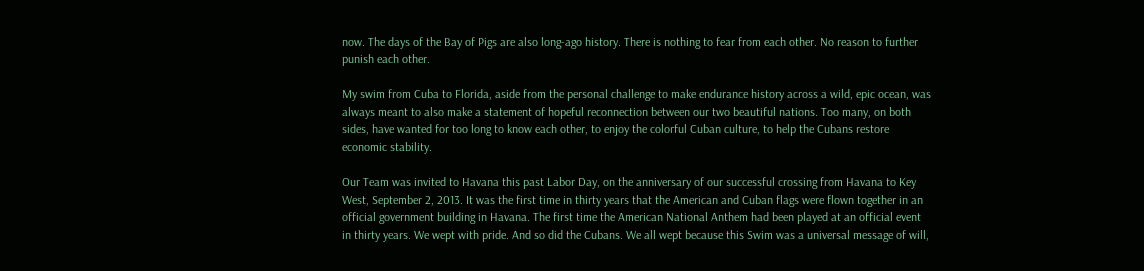now. The days of the Bay of Pigs are also long-ago history. There is nothing to fear from each other. No reason to further punish each other.

My swim from Cuba to Florida, aside from the personal challenge to make endurance history across a wild, epic ocean, was always meant to also make a statement of hopeful reconnection between our two beautiful nations. Too many, on both sides, have wanted for too long to know each other, to enjoy the colorful Cuban culture, to help the Cubans restore economic stability.

Our Team was invited to Havana this past Labor Day, on the anniversary of our successful crossing from Havana to Key West, September 2, 2013. It was the first time in thirty years that the American and Cuban flags were flown together in an official government building in Havana. The first time the American National Anthem had been played at an official event in thirty years. We wept with pride. And so did the Cubans. We all wept because this Swim was a universal message of will,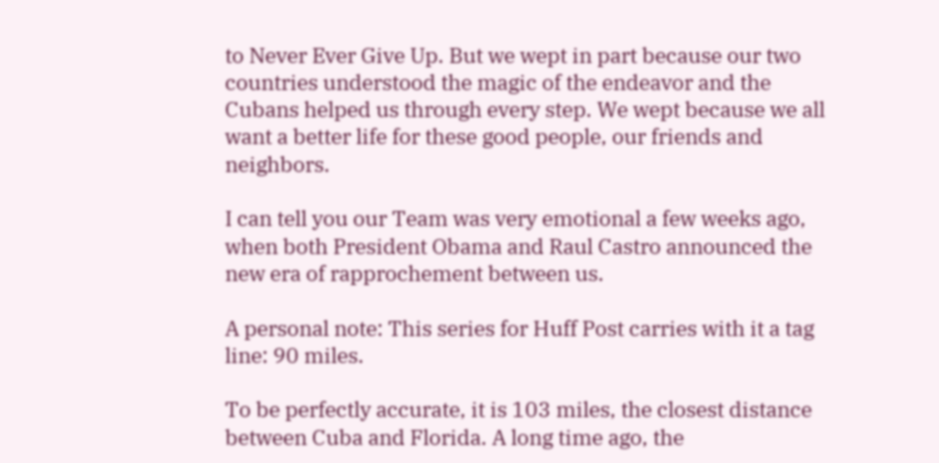to Never Ever Give Up. But we wept in part because our two countries understood the magic of the endeavor and the Cubans helped us through every step. We wept because we all want a better life for these good people, our friends and neighbors.

I can tell you our Team was very emotional a few weeks ago, when both President Obama and Raul Castro announced the new era of rapprochement between us.

A personal note: This series for Huff Post carries with it a tag line: 90 miles.

To be perfectly accurate, it is 103 miles, the closest distance between Cuba and Florida. A long time ago, the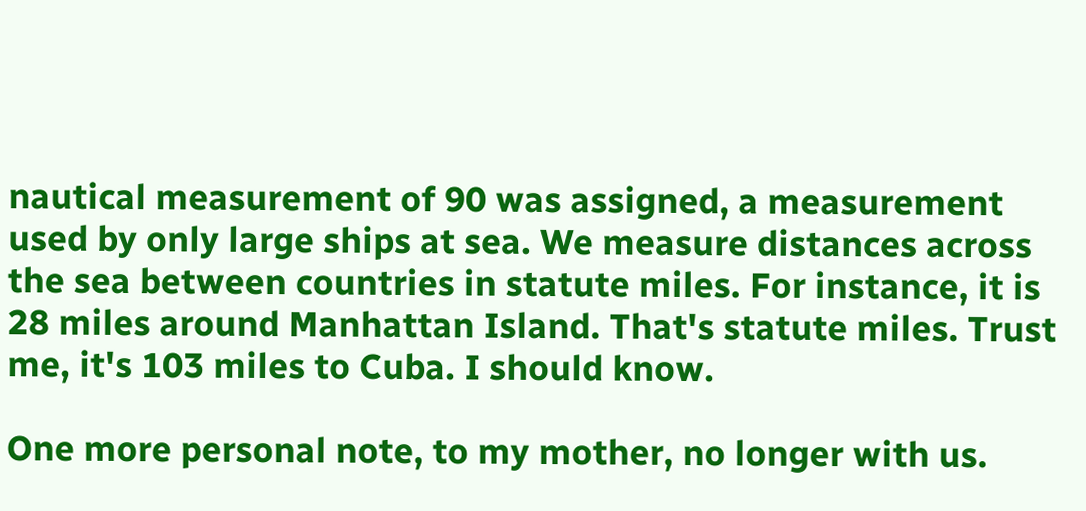nautical measurement of 90 was assigned, a measurement used by only large ships at sea. We measure distances across the sea between countries in statute miles. For instance, it is 28 miles around Manhattan Island. That's statute miles. Trust me, it's 103 miles to Cuba. I should know.

One more personal note, to my mother, no longer with us.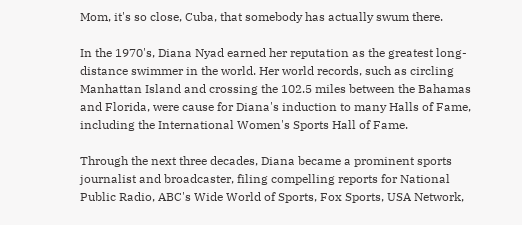Mom, it's so close, Cuba, that somebody has actually swum there.

In the 1970's, Diana Nyad earned her reputation as the greatest long-distance swimmer in the world. Her world records, such as circling Manhattan Island and crossing the 102.5 miles between the Bahamas and Florida, were cause for Diana's induction to many Halls of Fame, including the International Women's Sports Hall of Fame.

Through the next three decades, Diana became a prominent sports journalist and broadcaster, filing compelling reports for National Public Radio, ABC's Wide World of Sports, Fox Sports, USA Network,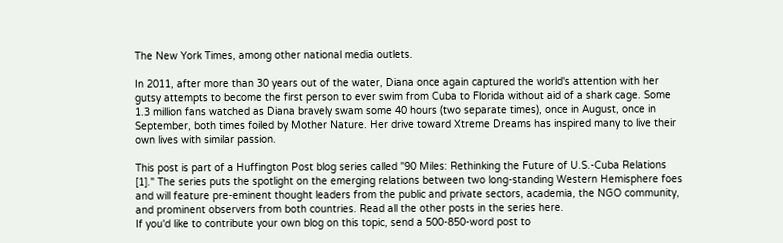The New York Times, among other national media outlets.

In 2011, after more than 30 years out of the water, Diana once again captured the world's attention with her gutsy attempts to become the first person to ever swim from Cuba to Florida without aid of a shark cage. Some 1.3 million fans watched as Diana bravely swam some 40 hours (two separate times), once in August, once in September, both times foiled by Mother Nature. Her drive toward Xtreme Dreams has inspired many to live their own lives with similar passion.

This post is part of a Huffington Post blog series called "90 Miles: Rethinking the Future of U.S.-Cuba Relations [1]." The series puts the spotlight on the emerging relations between two long-standing Western Hemisphere foes and will feature pre-eminent thought leaders from the public and private sectors, academia, the NGO community, and prominent observers from both countries. Read all the other posts in the series here.
If you'd like to contribute your own blog on this topic, send a 500-850-word post to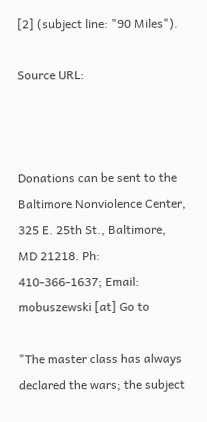[2] (subject line: "90 Miles").

Source URL:



Donations can be sent to the Baltimore Nonviolence Center, 325 E. 25th St., Baltimore, MD 21218. Ph: 410-366-1637; Email: mobuszewski [at] Go to

"The master class has always declared the wars; the subject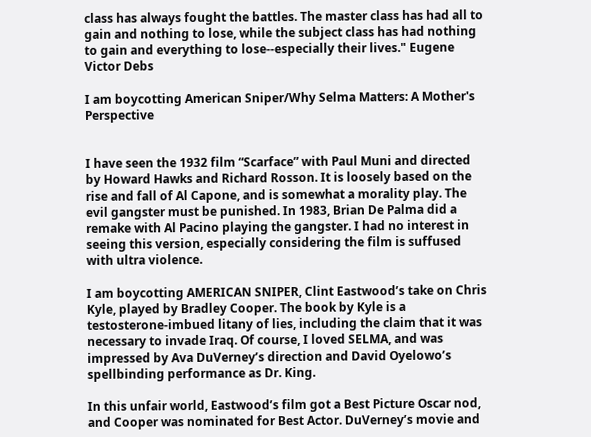class has always fought the battles. The master class has had all to gain and nothing to lose, while the subject class has had nothing to gain and everything to lose--especially their lives." Eugene Victor Debs

I am boycotting American Sniper/Why Selma Matters: A Mother's Perspective


I have seen the 1932 film “Scarface” with Paul Muni and directed by Howard Hawks and Richard Rosson. It is loosely based on the rise and fall of Al Capone, and is somewhat a morality play. The evil gangster must be punished. In 1983, Brian De Palma did a remake with Al Pacino playing the gangster. I had no interest in seeing this version, especially considering the film is suffused with ultra violence.

I am boycotting AMERICAN SNIPER, Clint Eastwood’s take on Chris Kyle, played by Bradley Cooper. The book by Kyle is a testosterone-imbued litany of lies, including the claim that it was necessary to invade Iraq. Of course, I loved SELMA, and was impressed by Ava DuVerney’s direction and David Oyelowo’s spellbinding performance as Dr. King.

In this unfair world, Eastwood’s film got a Best Picture Oscar nod, and Cooper was nominated for Best Actor. DuVerney’s movie and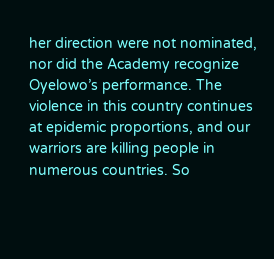her direction were not nominated, nor did the Academy recognize Oyelowo’s performance. The violence in this country continues at epidemic proportions, and our warriors are killing people in numerous countries. So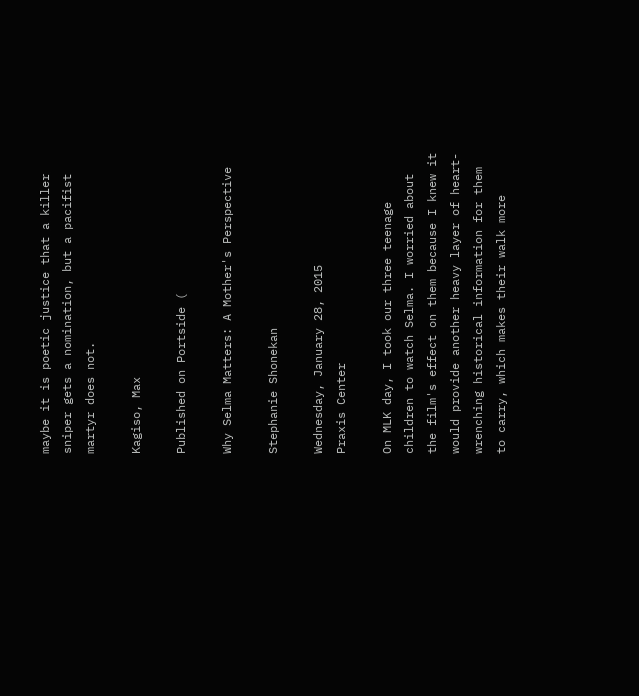maybe it is poetic justice that a killer sniper gets a nomination, but a pacifist martyr does not.

Kagiso, Max

Published on Portside (

Why Selma Matters: A Mother's Perspective

Stephanie Shonekan

Wednesday, January 28, 2015
Praxis Center

On MLK day, I took our three teenage children to watch Selma. I worried about the film's effect on them because I knew it would provide another heavy layer of heart-wrenching historical information for them to carry, which makes their walk more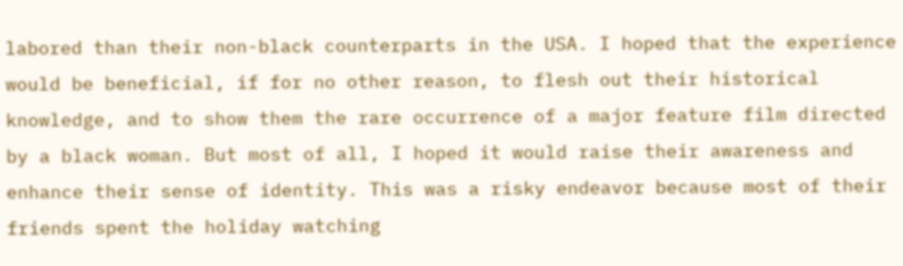labored than their non-black counterparts in the USA. I hoped that the experience would be beneficial, if for no other reason, to flesh out their historical knowledge, and to show them the rare occurrence of a major feature film directed by a black woman. But most of all, I hoped it would raise their awareness and enhance their sense of identity. This was a risky endeavor because most of their friends spent the holiday watching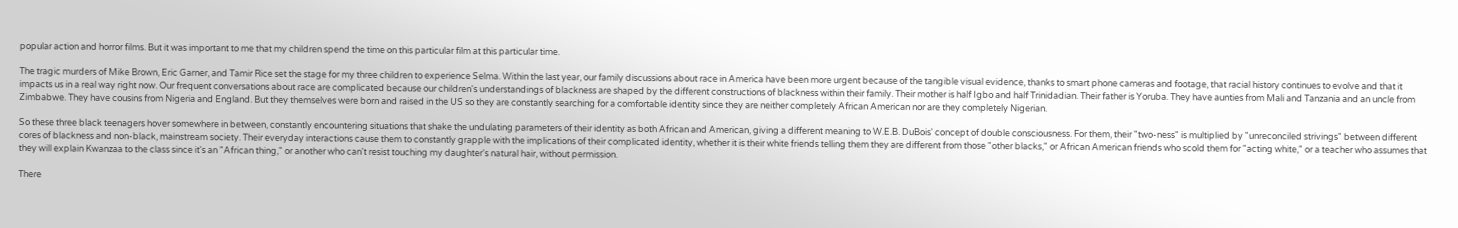popular action and horror films. But it was important to me that my children spend the time on this particular film at this particular time.

The tragic murders of Mike Brown, Eric Garner, and Tamir Rice set the stage for my three children to experience Selma. Within the last year, our family discussions about race in America have been more urgent because of the tangible visual evidence, thanks to smart phone cameras and footage, that racial history continues to evolve and that it impacts us in a real way right now. Our frequent conversations about race are complicated because our children's understandings of blackness are shaped by the different constructions of blackness within their family. Their mother is half Igbo and half Trinidadian. Their father is Yoruba. They have aunties from Mali and Tanzania and an uncle from Zimbabwe. They have cousins from Nigeria and England. But they themselves were born and raised in the US so they are constantly searching for a comfortable identity since they are neither completely African American nor are they completely Nigerian.

So these three black teenagers hover somewhere in between, constantly encountering situations that shake the undulating parameters of their identity as both African and American, giving a different meaning to W.E.B. DuBois' concept of double consciousness. For them, their "two-ness" is multiplied by "unreconciled strivings" between different cores of blackness and non-black, mainstream society. Their everyday interactions cause them to constantly grapple with the implications of their complicated identity, whether it is their white friends telling them they are different from those "other blacks," or African American friends who scold them for "acting white," or a teacher who assumes that they will explain Kwanzaa to the class since it's an "African thing," or another who can't resist touching my daughter's natural hair, without permission.

There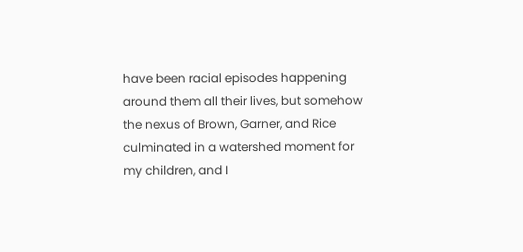have been racial episodes happening around them all their lives, but somehow the nexus of Brown, Garner, and Rice culminated in a watershed moment for my children, and I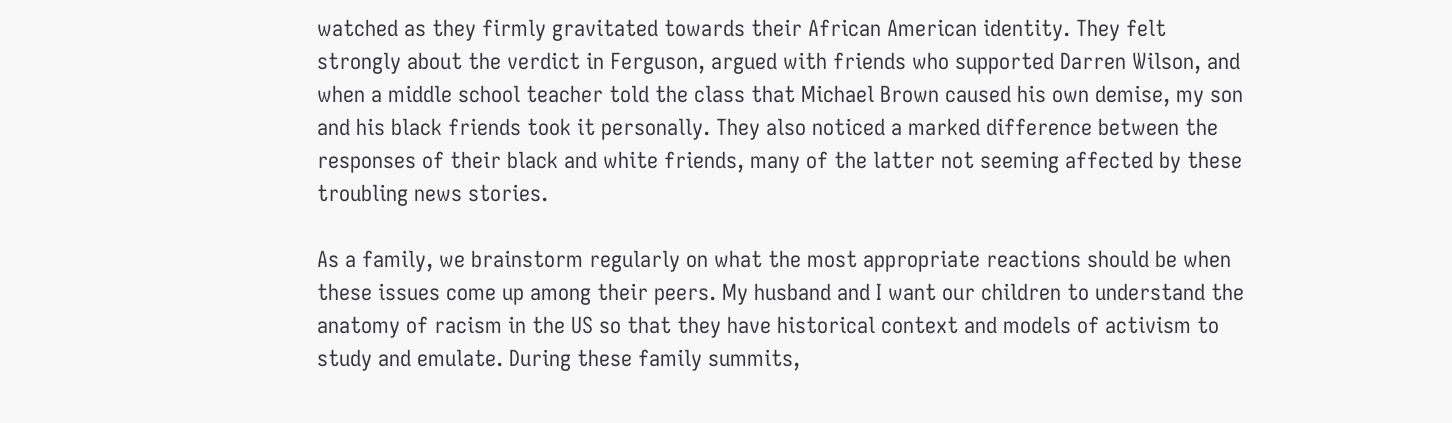watched as they firmly gravitated towards their African American identity. They felt strongly about the verdict in Ferguson, argued with friends who supported Darren Wilson, and when a middle school teacher told the class that Michael Brown caused his own demise, my son and his black friends took it personally. They also noticed a marked difference between the responses of their black and white friends, many of the latter not seeming affected by these troubling news stories.

As a family, we brainstorm regularly on what the most appropriate reactions should be when these issues come up among their peers. My husband and I want our children to understand the anatomy of racism in the US so that they have historical context and models of activism to study and emulate. During these family summits,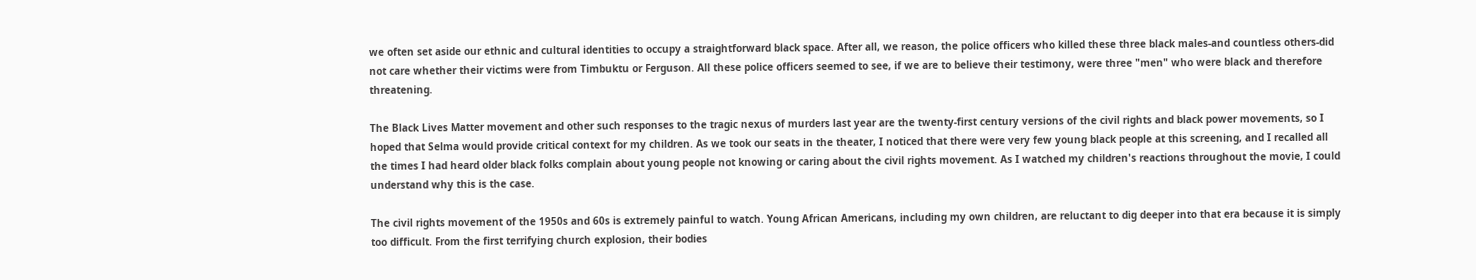we often set aside our ethnic and cultural identities to occupy a straightforward black space. After all, we reason, the police officers who killed these three black males-and countless others-did not care whether their victims were from Timbuktu or Ferguson. All these police officers seemed to see, if we are to believe their testimony, were three "men" who were black and therefore threatening.

The Black Lives Matter movement and other such responses to the tragic nexus of murders last year are the twenty-first century versions of the civil rights and black power movements, so I hoped that Selma would provide critical context for my children. As we took our seats in the theater, I noticed that there were very few young black people at this screening, and I recalled all the times I had heard older black folks complain about young people not knowing or caring about the civil rights movement. As I watched my children's reactions throughout the movie, I could understand why this is the case.

The civil rights movement of the 1950s and 60s is extremely painful to watch. Young African Americans, including my own children, are reluctant to dig deeper into that era because it is simply too difficult. From the first terrifying church explosion, their bodies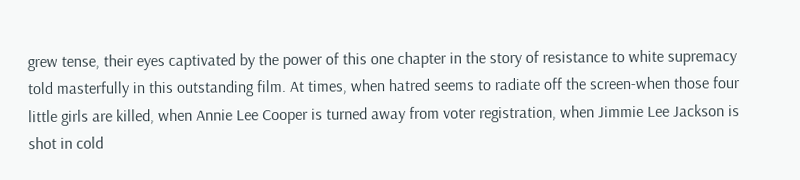grew tense, their eyes captivated by the power of this one chapter in the story of resistance to white supremacy told masterfully in this outstanding film. At times, when hatred seems to radiate off the screen-when those four little girls are killed, when Annie Lee Cooper is turned away from voter registration, when Jimmie Lee Jackson is shot in cold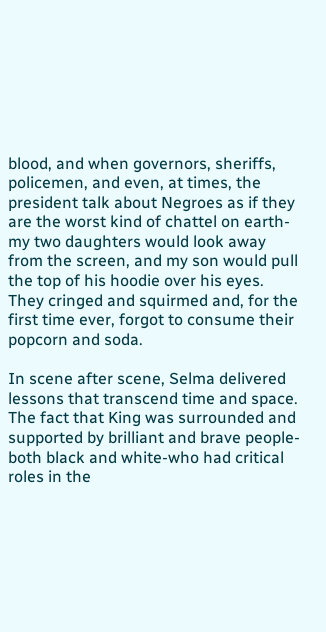blood, and when governors, sheriffs, policemen, and even, at times, the president talk about Negroes as if they are the worst kind of chattel on earth-my two daughters would look away from the screen, and my son would pull the top of his hoodie over his eyes. They cringed and squirmed and, for the first time ever, forgot to consume their popcorn and soda.

In scene after scene, Selma delivered lessons that transcend time and space. The fact that King was surrounded and supported by brilliant and brave people-both black and white-who had critical roles in the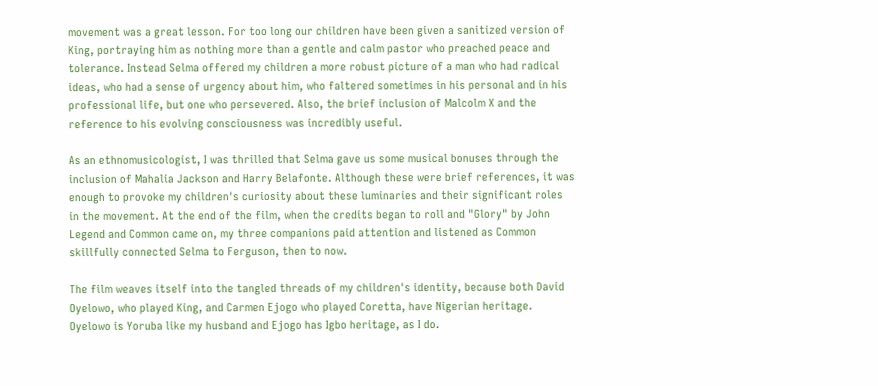movement was a great lesson. For too long our children have been given a sanitized version of King, portraying him as nothing more than a gentle and calm pastor who preached peace and tolerance. Instead Selma offered my children a more robust picture of a man who had radical ideas, who had a sense of urgency about him, who faltered sometimes in his personal and in his professional life, but one who persevered. Also, the brief inclusion of Malcolm X and the reference to his evolving consciousness was incredibly useful.

As an ethnomusicologist, I was thrilled that Selma gave us some musical bonuses through the inclusion of Mahalia Jackson and Harry Belafonte. Although these were brief references, it was enough to provoke my children's curiosity about these luminaries and their significant roles in the movement. At the end of the film, when the credits began to roll and "Glory" by John Legend and Common came on, my three companions paid attention and listened as Common skillfully connected Selma to Ferguson, then to now.

The film weaves itself into the tangled threads of my children's identity, because both David Oyelowo, who played King, and Carmen Ejogo who played Coretta, have Nigerian heritage. Oyelowo is Yoruba like my husband and Ejogo has Igbo heritage, as I do.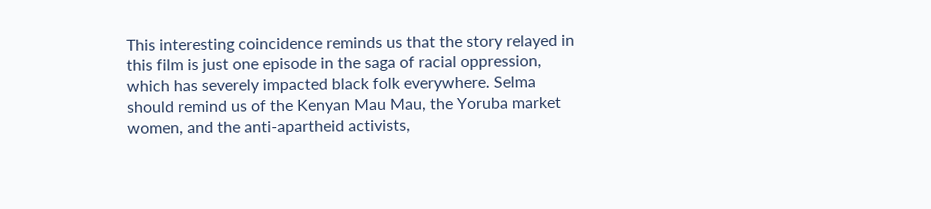This interesting coincidence reminds us that the story relayed in this film is just one episode in the saga of racial oppression, which has severely impacted black folk everywhere. Selma should remind us of the Kenyan Mau Mau, the Yoruba market women, and the anti-apartheid activists,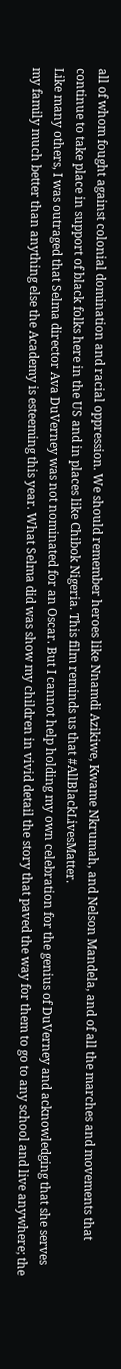all of whom fought against colonial domination and racial oppression. We should remember heroes like Nnamdi Azikiwe, Kwame Nkrumah, and Nelson Mandela, and of all the marches and movements that continue to take place in support of black folks here in the US and in places like Chibok Nigeria. This film reminds us that #AllBlackLivesMatter.
Like many others, I was outraged that Selma director Ava DuVerney was not nominated for an Oscar. But I cannot help holding my own celebration for the genius of DuVerney and acknowledging that she serves my family much better than anything else the Academy is esteeming this year. What Selma did was show my children in vivid detail the story that paved the way for them to go to any school and live anywhere; the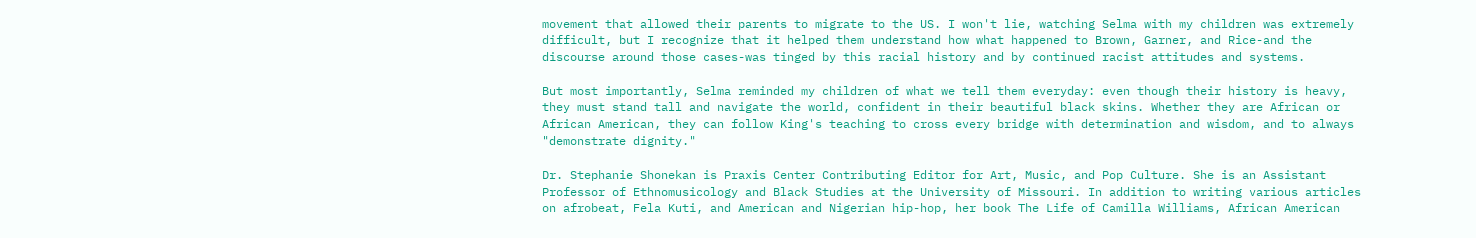movement that allowed their parents to migrate to the US. I won't lie, watching Selma with my children was extremely difficult, but I recognize that it helped them understand how what happened to Brown, Garner, and Rice-and the discourse around those cases-was tinged by this racial history and by continued racist attitudes and systems.

But most importantly, Selma reminded my children of what we tell them everyday: even though their history is heavy, they must stand tall and navigate the world, confident in their beautiful black skins. Whether they are African or African American, they can follow King's teaching to cross every bridge with determination and wisdom, and to always "demonstrate dignity."

Dr. Stephanie Shonekan is Praxis Center Contributing Editor for Art, Music, and Pop Culture. She is an Assistant Professor of Ethnomusicology and Black Studies at the University of Missouri. In addition to writing various articles on afrobeat, Fela Kuti, and American and Nigerian hip-hop, her book The Life of Camilla Williams, African American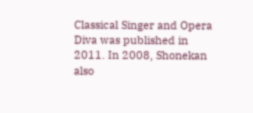Classical Singer and Opera Diva was published in 2011. In 2008, Shonekan also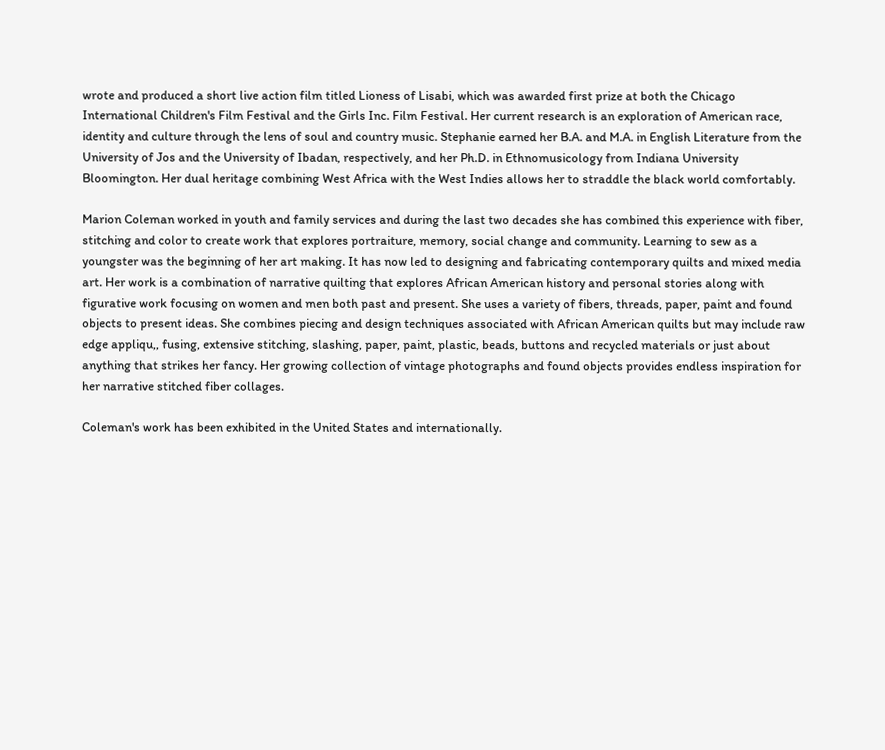wrote and produced a short live action film titled Lioness of Lisabi, which was awarded first prize at both the Chicago International Children's Film Festival and the Girls Inc. Film Festival. Her current research is an exploration of American race, identity and culture through the lens of soul and country music. Stephanie earned her B.A. and M.A. in English Literature from the University of Jos and the University of Ibadan, respectively, and her Ph.D. in Ethnomusicology from Indiana University Bloomington. Her dual heritage combining West Africa with the West Indies allows her to straddle the black world comfortably.

Marion Coleman worked in youth and family services and during the last two decades she has combined this experience with fiber, stitching and color to create work that explores portraiture, memory, social change and community. Learning to sew as a youngster was the beginning of her art making. It has now led to designing and fabricating contemporary quilts and mixed media art. Her work is a combination of narrative quilting that explores African American history and personal stories along with figurative work focusing on women and men both past and present. She uses a variety of fibers, threads, paper, paint and found objects to present ideas. She combines piecing and design techniques associated with African American quilts but may include raw edge appliqu,, fusing, extensive stitching, slashing, paper, paint, plastic, beads, buttons and recycled materials or just about anything that strikes her fancy. Her growing collection of vintage photographs and found objects provides endless inspiration for her narrative stitched fiber collages.

Coleman's work has been exhibited in the United States and internationally.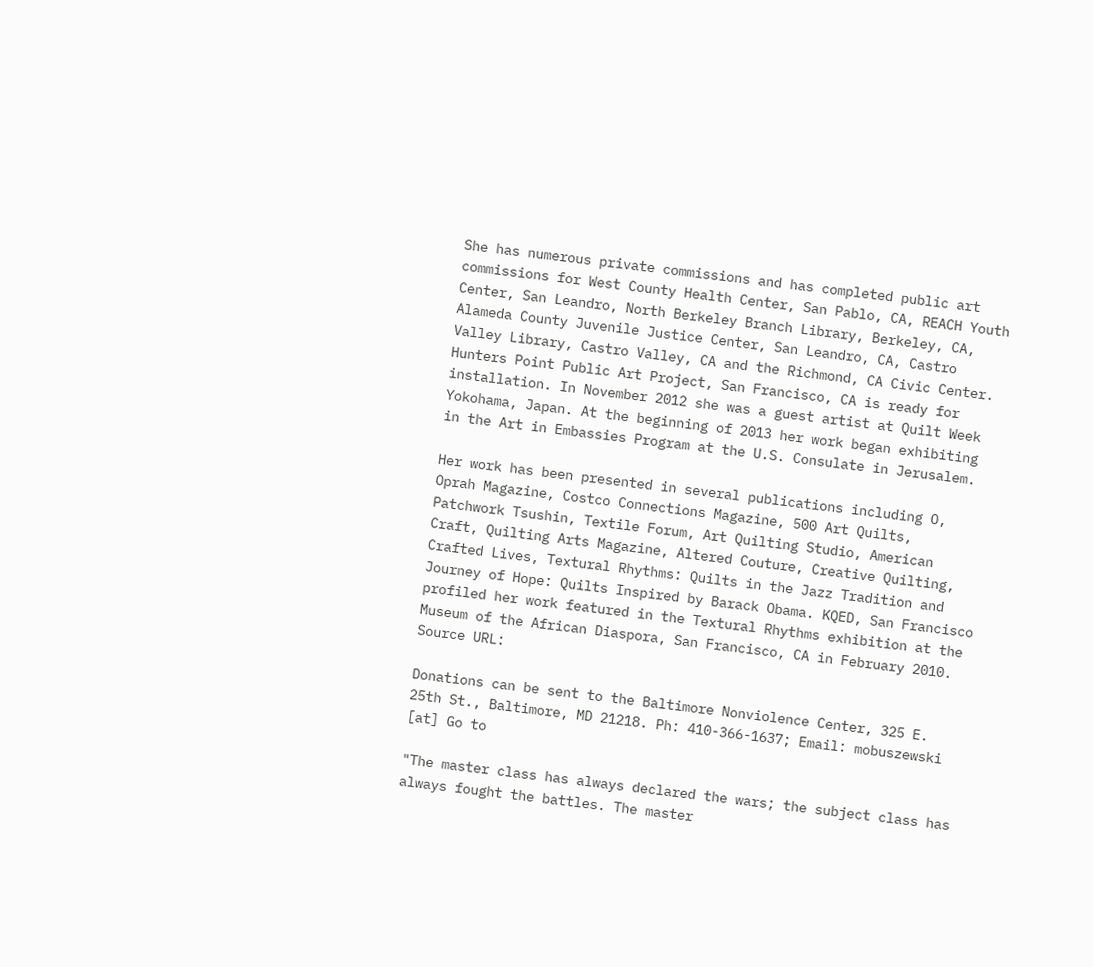She has numerous private commissions and has completed public art commissions for West County Health Center, San Pablo, CA, REACH Youth Center, San Leandro, North Berkeley Branch Library, Berkeley, CA, Alameda County Juvenile Justice Center, San Leandro, CA, Castro Valley Library, Castro Valley, CA and the Richmond, CA Civic Center. Hunters Point Public Art Project, San Francisco, CA is ready for installation. In November 2012 she was a guest artist at Quilt Week Yokohama, Japan. At the beginning of 2013 her work began exhibiting in the Art in Embassies Program at the U.S. Consulate in Jerusalem.

Her work has been presented in several publications including O, Oprah Magazine, Costco Connections Magazine, 500 Art Quilts, Patchwork Tsushin, Textile Forum, Art Quilting Studio, American Craft, Quilting Arts Magazine, Altered Couture, Creative Quilting, Crafted Lives, Textural Rhythms: Quilts in the Jazz Tradition and Journey of Hope: Quilts Inspired by Barack Obama. KQED, San Francisco profiled her work featured in the Textural Rhythms exhibition at the Museum of the African Diaspora, San Francisco, CA in February 2010.
Source URL:

Donations can be sent to the Baltimore Nonviolence Center, 325 E. 25th St., Baltimore, MD 21218. Ph: 410-366-1637; Email: mobuszewski [at] Go to

"The master class has always declared the wars; the subject class has always fought the battles. The master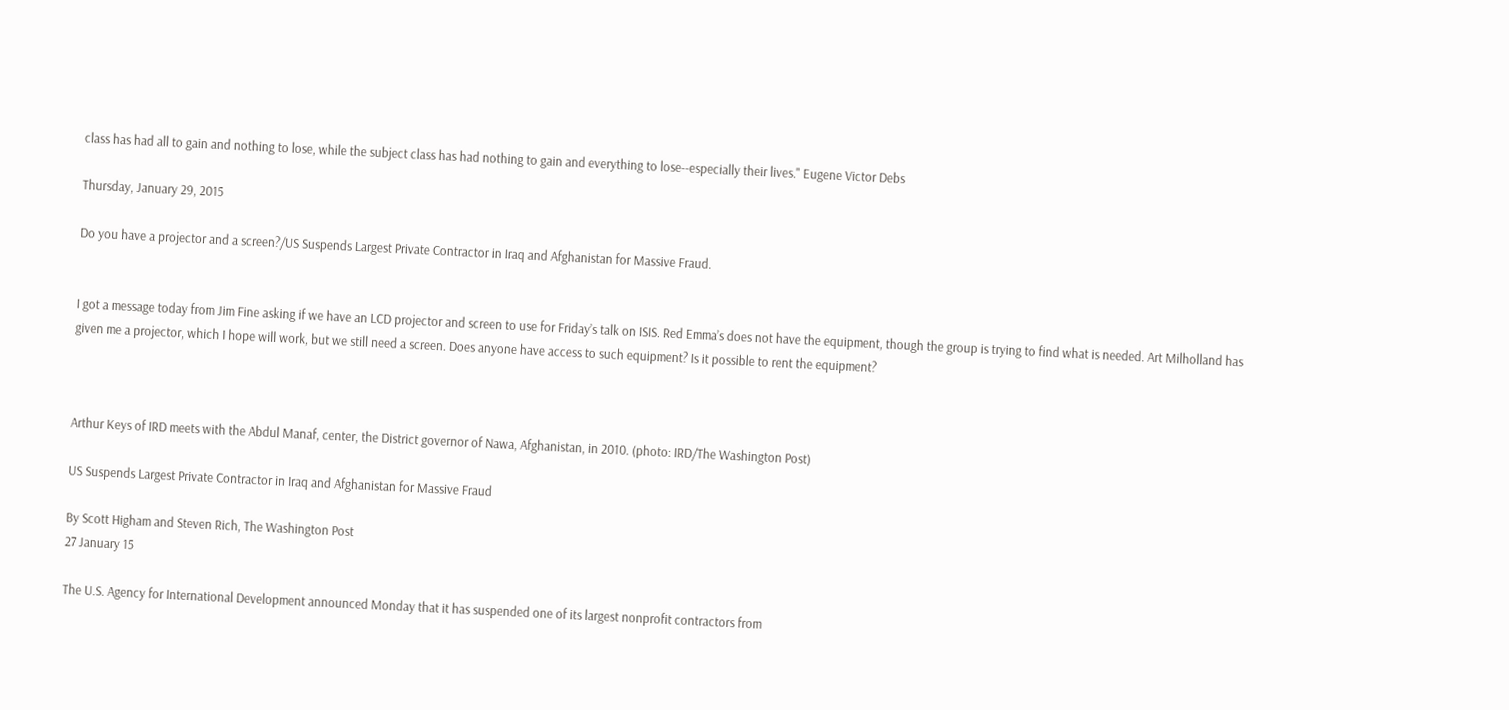class has had all to gain and nothing to lose, while the subject class has had nothing to gain and everything to lose--especially their lives." Eugene Victor Debs

Thursday, January 29, 2015

Do you have a projector and a screen?/US Suspends Largest Private Contractor in Iraq and Afghanistan for Massive Fraud.


I got a message today from Jim Fine asking if we have an LCD projector and screen to use for Friday’s talk on ISIS. Red Emma’s does not have the equipment, though the group is trying to find what is needed. Art Milholland has given me a projector, which I hope will work, but we still need a screen. Does anyone have access to such equipment? Is it possible to rent the equipment?



Arthur Keys of IRD meets with the Abdul Manaf, center, the District governor of Nawa, Afghanistan, in 2010. (photo: IRD/The Washington Post)

US Suspends Largest Private Contractor in Iraq and Afghanistan for Massive Fraud

By Scott Higham and Steven Rich, The Washington Post
27 January 15

The U.S. Agency for International Development announced Monday that it has suspended one of its largest nonprofit contractors from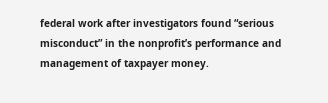federal work after investigators found “serious misconduct” in the nonprofit’s performance and management of taxpayer money.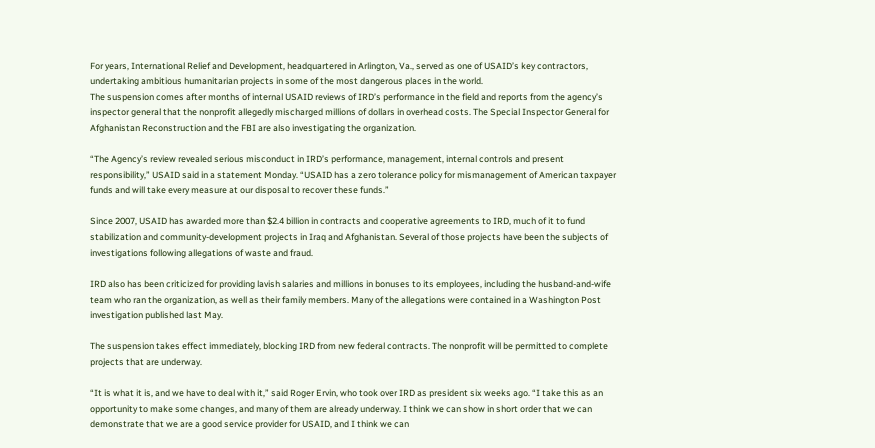For years, International Relief and Development, headquartered in Arlington, Va., served as one of USAID’s key contractors, undertaking ambitious humanitarian projects in some of the most dangerous places in the world.
The suspension comes after months of internal USAID reviews of IRD’s performance in the field and reports from the agency’s inspector general that the nonprofit allegedly mischarged millions of dollars in overhead costs. The Special Inspector General for Afghanistan Reconstruction and the FBI are also investigating the organization.

“The Agency’s review revealed serious misconduct in IRD’s performance, management, internal controls and present responsibility,” USAID said in a statement Monday. “USAID has a zero tolerance policy for mismanagement of American taxpayer funds and will take every measure at our disposal to recover these funds.”

Since 2007, USAID has awarded more than $2.4 billion in contracts and cooperative agreements to IRD, much of it to fund stabilization and community-development projects in Iraq and Afghanistan. Several of those projects have been the subjects of investigations following allegations of waste and fraud.

IRD also has been criticized for providing lavish salaries and millions in bonuses to its employees, including the husband-and-wife team who ran the organization, as well as their family members. Many of the allegations were contained in a Washington Post investigation published last May.

The suspension takes effect immediately, blocking IRD from new federal contracts. The nonprofit will be permitted to complete projects that are underway.

“It is what it is, and we have to deal with it,” said Roger Ervin, who took over IRD as president six weeks ago. “I take this as an opportunity to make some changes, and many of them are already underway. I think we can show in short order that we can demonstrate that we are a good service provider for USAID, and I think we can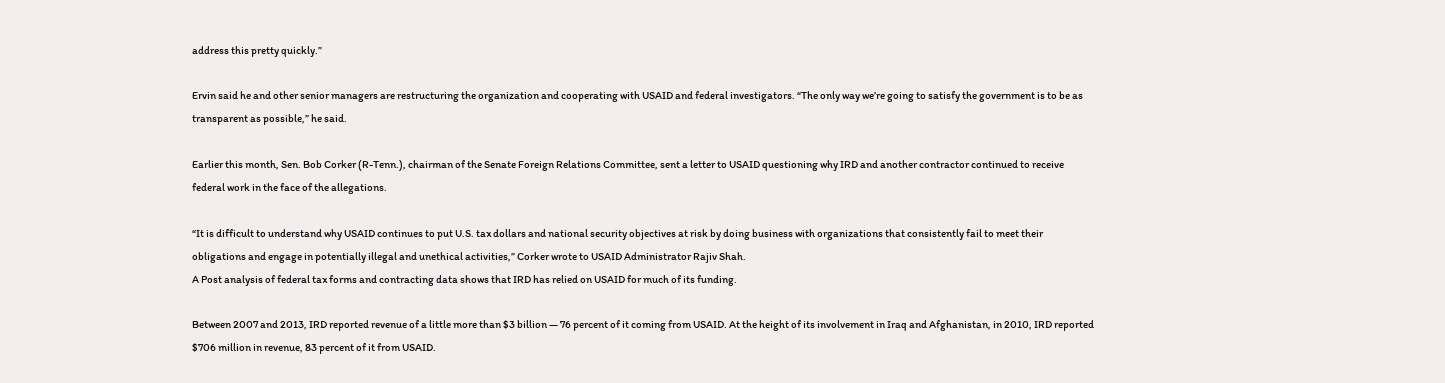address this pretty quickly.”

Ervin said he and other senior managers are restructuring the organization and cooperating with USAID and federal investigators. “The only way we’re going to satisfy the government is to be as transparent as possible,” he said.

Earlier this month, Sen. Bob Corker (R-Tenn.), chairman of the Senate Foreign Relations Committee, sent a letter to USAID questioning why IRD and another contractor continued to receive federal work in the face of the allegations.

“It is difficult to understand why USAID continues to put U.S. tax dollars and national security objectives at risk by doing business with organizations that consistently fail to meet their obligations and engage in potentially illegal and unethical activities,” Corker wrote to USAID Administrator Rajiv Shah.
A Post analysis of federal tax forms and contracting data shows that IRD has relied on USAID for much of its funding.

Between 2007 and 2013, IRD reported revenue of a little more than $3 billion — 76 percent of it coming from USAID. At the height of its involvement in Iraq and Afghanistan, in 2010, IRD reported $706 million in revenue, 83 percent of it from USAID.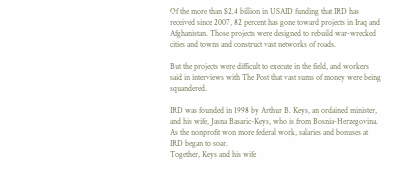Of the more than $2.4 billion in USAID funding that IRD has received since 2007, 82 percent has gone toward projects in Iraq and Afghanistan. Those projects were designed to rebuild war-wrecked cities and towns and construct vast networks of roads.

But the projects were difficult to execute in the field, and workers said in interviews with The Post that vast sums of money were being squandered.

IRD was founded in 1998 by Arthur B. Keys, an ordained minister, and his wife, Jasna Basaric-Keys, who is from Bosnia-Herzegovina. As the nonprofit won more federal work, salaries and bonuses at IRD began to soar.
Together, Keys and his wife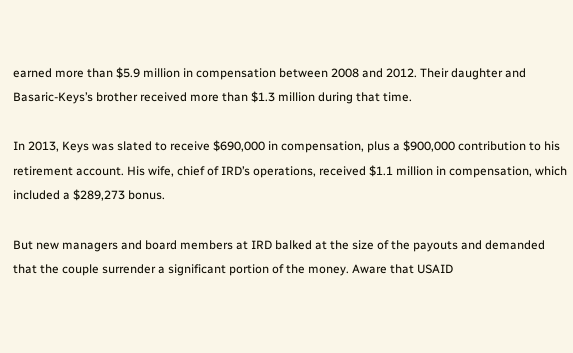earned more than $5.9 million in compensation between 2008 and 2012. Their daughter and Basaric-Keys’s brother received more than $1.3 million during that time.

In 2013, Keys was slated to receive $690,000 in compensation, plus a $900,000 contribution to his retirement account. His wife, chief of IRD’s operations, received $1.1 million in compensation, which included a $289,273 bonus.

But new managers and board members at IRD balked at the size of the payouts and demanded that the couple surrender a significant portion of the money. Aware that USAID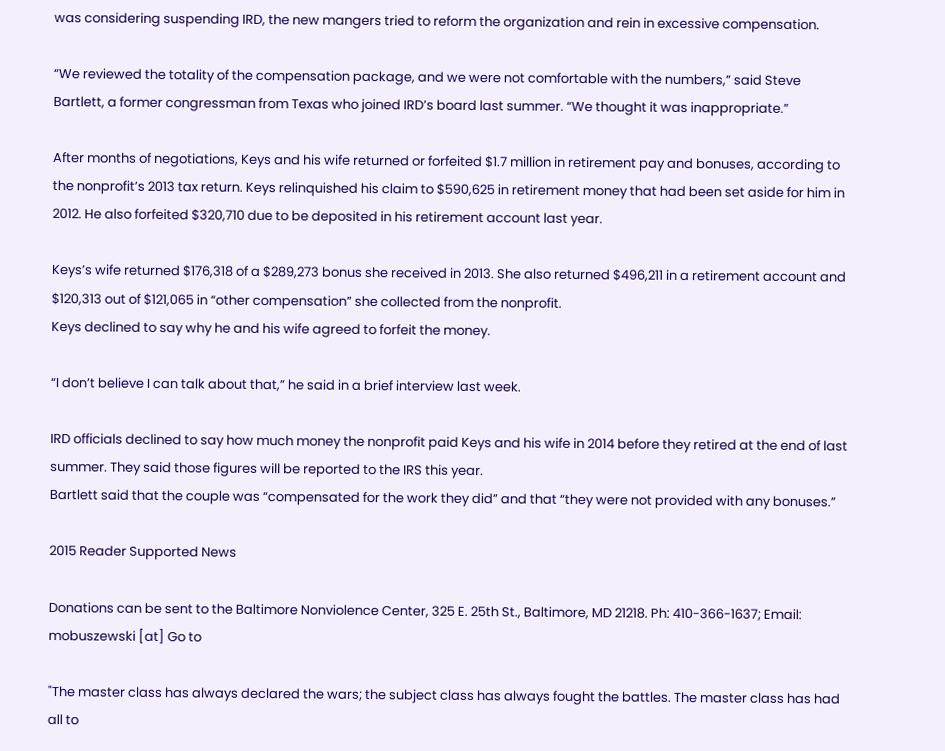was considering suspending IRD, the new mangers tried to reform the organization and rein in excessive compensation.

“We reviewed the totality of the compensation package, and we were not comfortable with the numbers,” said Steve Bartlett, a former congressman from Texas who joined IRD’s board last summer. “We thought it was inappropriate.”

After months of negotiations, Keys and his wife returned or forfeited $1.7 million in retirement pay and bonuses, according to the nonprofit’s 2013 tax return. Keys relinquished his claim to $590,625 in retirement money that had been set aside for him in 2012. He also forfeited $320,710 due to be deposited in his retirement account last year.

Keys’s wife returned $176,318 of a $289,273 bonus she received in 2013. She also returned $496,211 in a retirement account and $120,313 out of $121,065 in “other compensation” she collected from the nonprofit.
Keys declined to say why he and his wife agreed to forfeit the money.

“I don’t believe I can talk about that,” he said in a brief interview last week.

IRD officials declined to say how much money the nonprofit paid Keys and his wife in 2014 before they retired at the end of last summer. They said those figures will be reported to the IRS this year.
Bartlett said that the couple was “compensated for the work they did” and that “they were not provided with any bonuses.”

2015 Reader Supported News

Donations can be sent to the Baltimore Nonviolence Center, 325 E. 25th St., Baltimore, MD 21218. Ph: 410-366-1637; Email: mobuszewski [at] Go to

"The master class has always declared the wars; the subject class has always fought the battles. The master class has had all to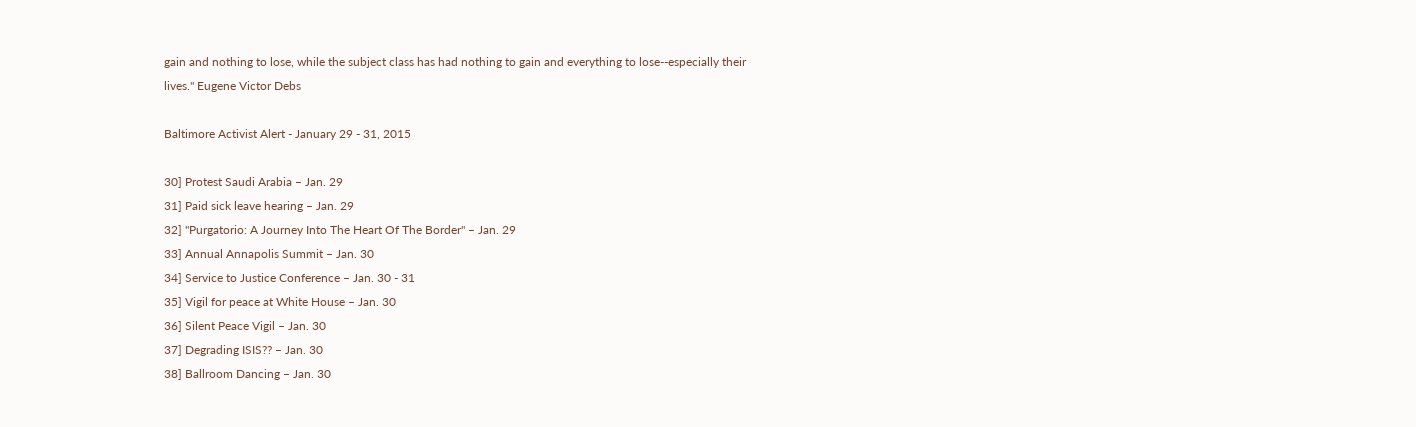gain and nothing to lose, while the subject class has had nothing to gain and everything to lose--especially their lives." Eugene Victor Debs

Baltimore Activist Alert - January 29 - 31, 2015

30] Protest Saudi Arabia – Jan. 29
31] Paid sick leave hearing – Jan. 29
32] "Purgatorio: A Journey Into The Heart Of The Border" – Jan. 29
33] Annual Annapolis Summit – Jan. 30
34] Service to Justice Conference – Jan. 30 - 31
35] Vigil for peace at White House – Jan. 30
36] Silent Peace Vigil – Jan. 30
37] Degrading ISIS?? – Jan. 30
38] Ballroom Dancing – Jan. 30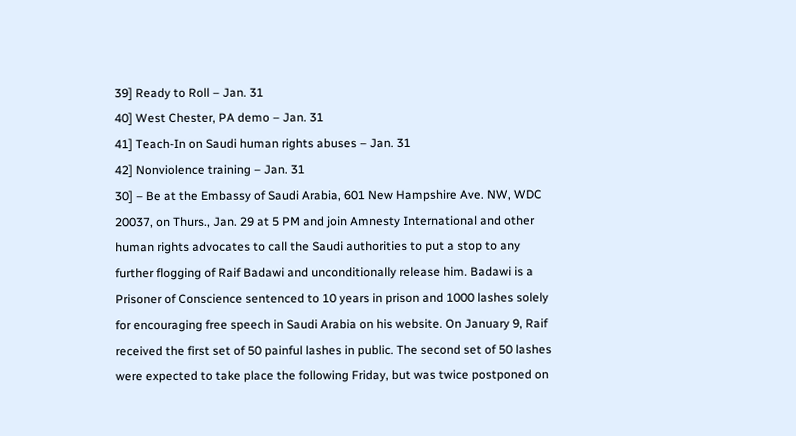39] Ready to Roll – Jan. 31
40] West Chester, PA demo – Jan. 31
41] Teach-In on Saudi human rights abuses – Jan. 31
42] Nonviolence training – Jan. 31
30] – Be at the Embassy of Saudi Arabia, 601 New Hampshire Ave. NW, WDC 20037, on Thurs., Jan. 29 at 5 PM and join Amnesty International and other human rights advocates to call the Saudi authorities to put a stop to any further flogging of Raif Badawi and unconditionally release him. Badawi is a Prisoner of Conscience sentenced to 10 years in prison and 1000 lashes solely for encouraging free speech in Saudi Arabia on his website. On January 9, Raif received the first set of 50 painful lashes in public. The second set of 50 lashes were expected to take place the following Friday, but was twice postponed on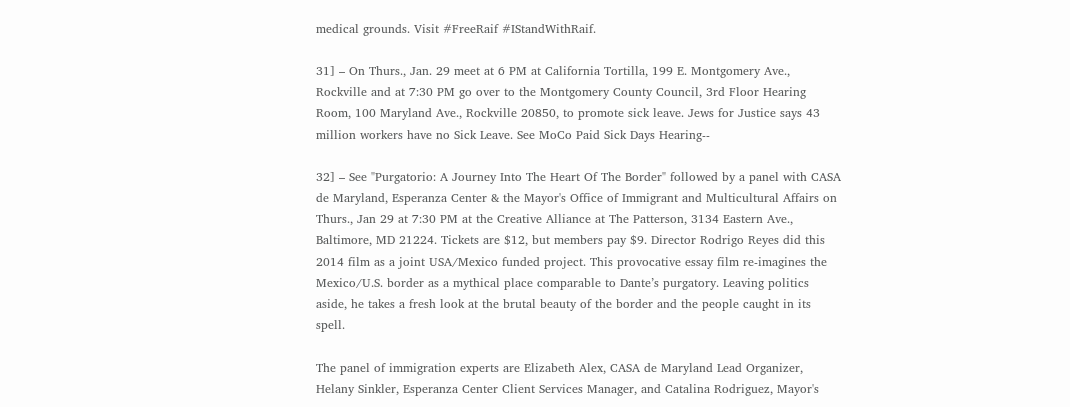medical grounds. Visit #FreeRaif #IStandWithRaif.

31] – On Thurs., Jan. 29 meet at 6 PM at California Tortilla, 199 E. Montgomery Ave., Rockville and at 7:30 PM go over to the Montgomery County Council, 3rd Floor Hearing Room, 100 Maryland Ave., Rockville 20850, to promote sick leave. Jews for Justice says 43 million workers have no Sick Leave. See MoCo Paid Sick Days Hearing--

32] – See "Purgatorio: A Journey Into The Heart Of The Border" followed by a panel with CASA de Maryland, Esperanza Center & the Mayor's Office of Immigrant and Multicultural Affairs on Thurs., Jan 29 at 7:30 PM at the Creative Alliance at The Patterson, 3134 Eastern Ave., Baltimore, MD 21224. Tickets are $12, but members pay $9. Director Rodrigo Reyes did this 2014 film as a joint USA/Mexico funded project. This provocative essay film re-imagines the Mexico/U.S. border as a mythical place comparable to Dante’s purgatory. Leaving politics aside, he takes a fresh look at the brutal beauty of the border and the people caught in its spell.

The panel of immigration experts are Elizabeth Alex, CASA de Maryland Lead Organizer, Helany Sinkler, Esperanza Center Client Services Manager, and Catalina Rodriguez, Mayor's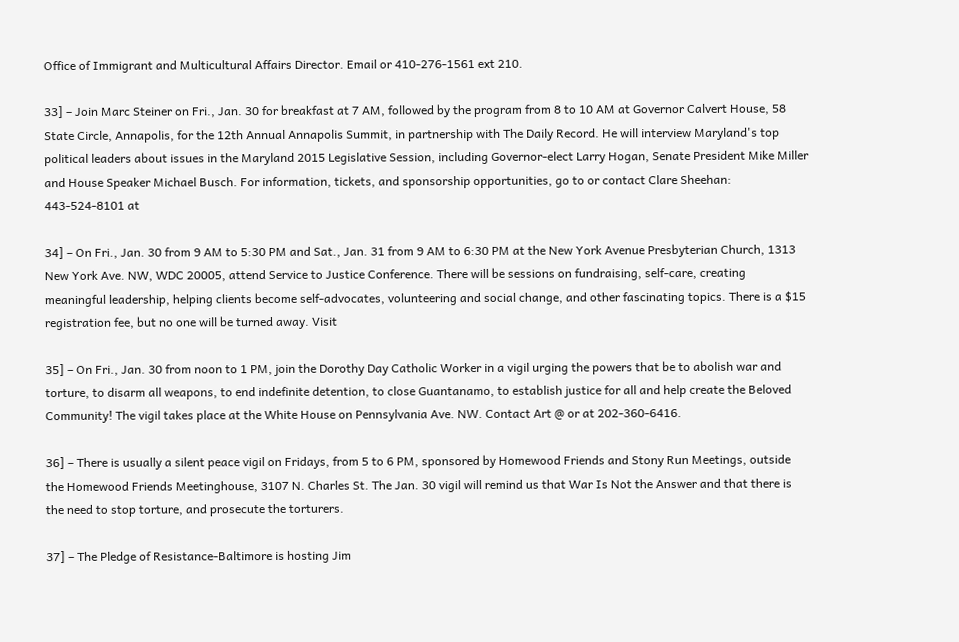Office of Immigrant and Multicultural Affairs Director. Email or 410-276-1561 ext 210.

33] – Join Marc Steiner on Fri., Jan. 30 for breakfast at 7 AM, followed by the program from 8 to 10 AM at Governor Calvert House, 58 State Circle, Annapolis, for the 12th Annual Annapolis Summit, in partnership with The Daily Record. He will interview Maryland's top political leaders about issues in the Maryland 2015 Legislative Session, including Governor-elect Larry Hogan, Senate President Mike Miller and House Speaker Michael Busch. For information, tickets, and sponsorship opportunities, go to or contact Clare Sheehan: 443-524-8101 at

34] – On Fri., Jan. 30 from 9 AM to 5:30 PM and Sat., Jan. 31 from 9 AM to 6:30 PM at the New York Avenue Presbyterian Church, 1313 New York Ave. NW, WDC 20005, attend Service to Justice Conference. There will be sessions on fundraising, self-care, creating meaningful leadership, helping clients become self-advocates, volunteering and social change, and other fascinating topics. There is a $15 registration fee, but no one will be turned away. Visit

35] – On Fri., Jan. 30 from noon to 1 PM, join the Dorothy Day Catholic Worker in a vigil urging the powers that be to abolish war and torture, to disarm all weapons, to end indefinite detention, to close Guantanamo, to establish justice for all and help create the Beloved Community! The vigil takes place at the White House on Pennsylvania Ave. NW. Contact Art @ or at 202-360-6416.

36] – There is usually a silent peace vigil on Fridays, from 5 to 6 PM, sponsored by Homewood Friends and Stony Run Meetings, outside the Homewood Friends Meetinghouse, 3107 N. Charles St. The Jan. 30 vigil will remind us that War Is Not the Answer and that there is the need to stop torture, and prosecute the torturers.

37] – The Pledge of Resistance-Baltimore is hosting Jim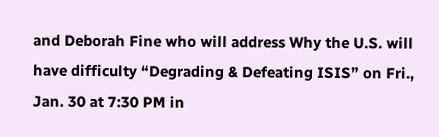and Deborah Fine who will address Why the U.S. will have difficulty “Degrading & Defeating ISIS” on Fri., Jan. 30 at 7:30 PM in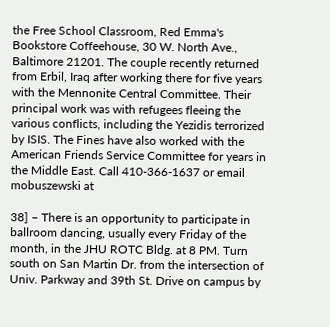the Free School Classroom, Red Emma's Bookstore Coffeehouse, 30 W. North Ave., Baltimore 21201. The couple recently returned from Erbil, Iraq after working there for five years with the Mennonite Central Committee. Their principal work was with refugees fleeing the various conflicts, including the Yezidis terrorized by ISIS. The Fines have also worked with the American Friends Service Committee for years in the Middle East. Call 410-366-1637 or email mobuszewski at

38] – There is an opportunity to participate in ballroom dancing, usually every Friday of the month, in the JHU ROTC Bldg. at 8 PM. Turn south on San Martin Dr. from the intersection of Univ. Parkway and 39th St. Drive on campus by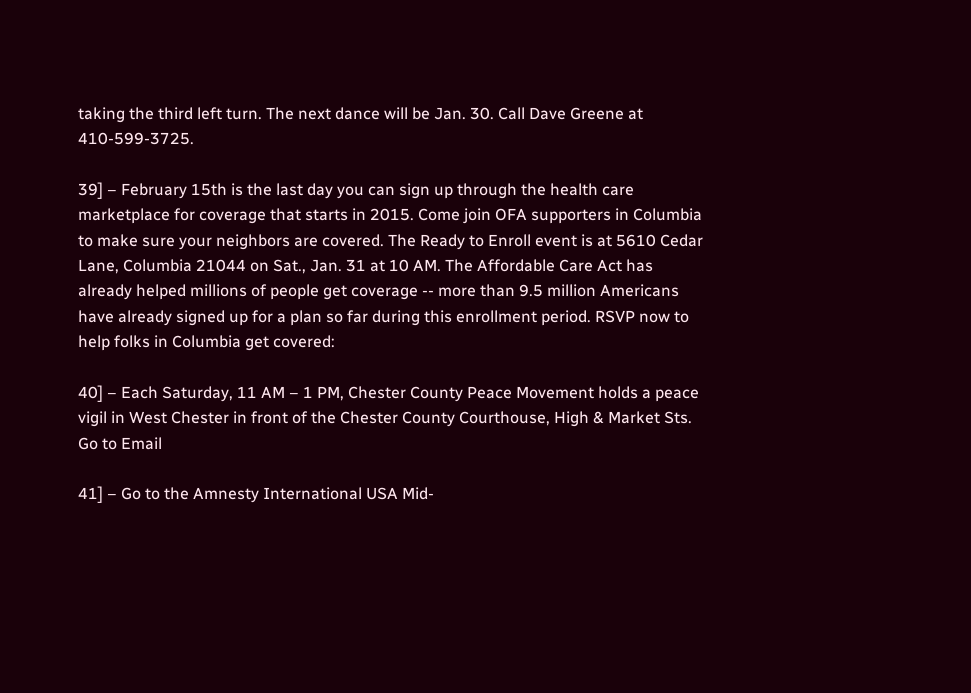taking the third left turn. The next dance will be Jan. 30. Call Dave Greene at 410-599-3725.

39] – February 15th is the last day you can sign up through the health care marketplace for coverage that starts in 2015. Come join OFA supporters in Columbia to make sure your neighbors are covered. The Ready to Enroll event is at 5610 Cedar Lane, Columbia 21044 on Sat., Jan. 31 at 10 AM. The Affordable Care Act has already helped millions of people get coverage -- more than 9.5 million Americans have already signed up for a plan so far during this enrollment period. RSVP now to help folks in Columbia get covered:

40] – Each Saturday, 11 AM – 1 PM, Chester County Peace Movement holds a peace vigil in West Chester in front of the Chester County Courthouse, High & Market Sts. Go to Email

41] – Go to the Amnesty International USA Mid-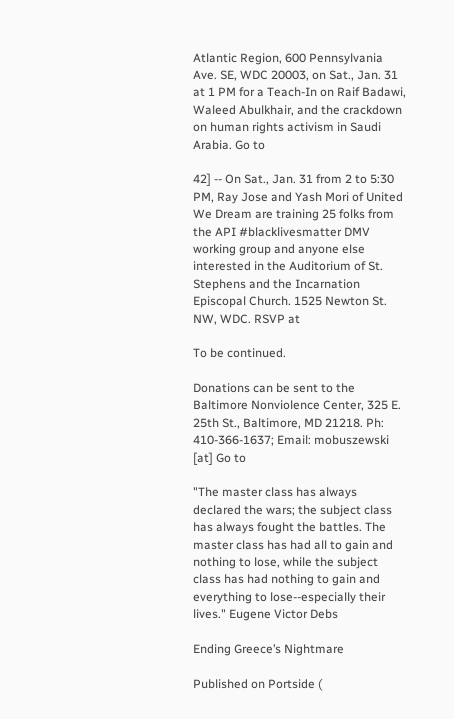Atlantic Region, 600 Pennsylvania Ave. SE, WDC 20003, on Sat., Jan. 31 at 1 PM for a Teach-In on Raif Badawi, Waleed Abulkhair, and the crackdown on human rights activism in Saudi Arabia. Go to

42] -- On Sat., Jan. 31 from 2 to 5:30 PM, Ray Jose and Yash Mori of United We Dream are training 25 folks from the API #blacklivesmatter DMV working group and anyone else interested in the Auditorium of St. Stephens and the Incarnation Episcopal Church. 1525 Newton St. NW, WDC. RSVP at

To be continued.

Donations can be sent to the Baltimore Nonviolence Center, 325 E. 25th St., Baltimore, MD 21218. Ph: 410-366-1637; Email: mobuszewski [at] Go to

"The master class has always declared the wars; the subject class has always fought the battles. The master class has had all to gain and nothing to lose, while the subject class has had nothing to gain and everything to lose--especially their lives." Eugene Victor Debs

Ending Greece’s Nightmare

Published on Portside (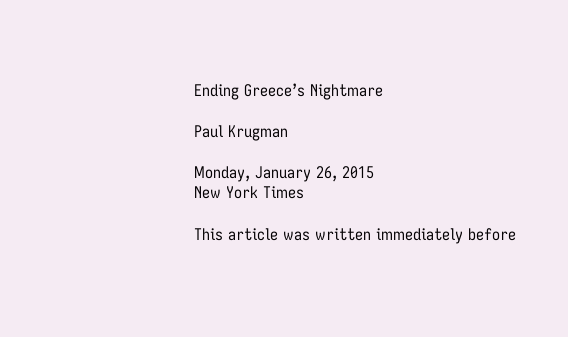Ending Greece’s Nightmare

Paul Krugman

Monday, January 26, 2015
New York Times

This article was written immediately before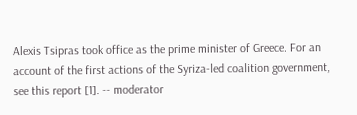Alexis Tsipras took office as the prime minister of Greece. For an account of the first actions of the Syriza-led coalition government, see this report [1]. -- moderator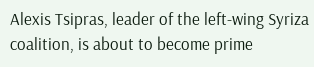Alexis Tsipras, leader of the left-wing Syriza coalition, is about to become prime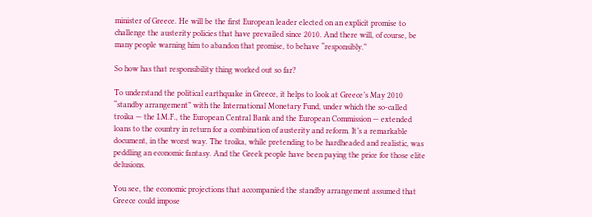minister of Greece. He will be the first European leader elected on an explicit promise to challenge the austerity policies that have prevailed since 2010. And there will, of course, be many people warning him to abandon that promise, to behave “responsibly.”

So how has that responsibility thing worked out so far?

To understand the political earthquake in Greece, it helps to look at Greece’s May 2010 “standby arrangement” with the International Monetary Fund, under which the so-called troika — the I.M.F., the European Central Bank and the European Commission — extended loans to the country in return for a combination of austerity and reform. It’s a remarkable document, in the worst way. The troika, while pretending to be hardheaded and realistic, was peddling an economic fantasy. And the Greek people have been paying the price for those elite delusions.

You see, the economic projections that accompanied the standby arrangement assumed that Greece could impose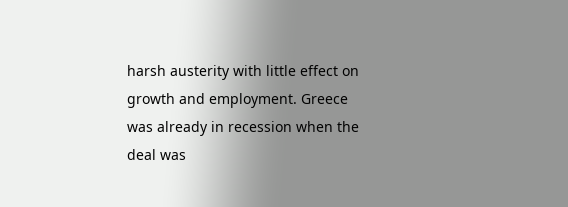harsh austerity with little effect on growth and employment. Greece was already in recession when the deal was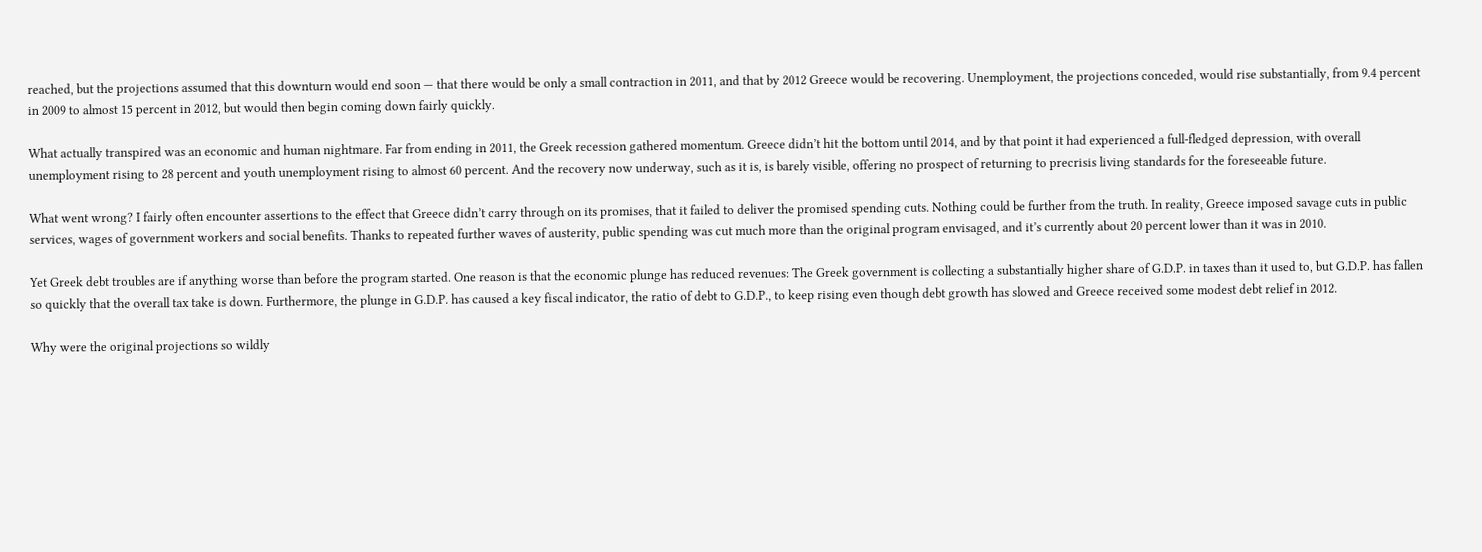reached, but the projections assumed that this downturn would end soon — that there would be only a small contraction in 2011, and that by 2012 Greece would be recovering. Unemployment, the projections conceded, would rise substantially, from 9.4 percent in 2009 to almost 15 percent in 2012, but would then begin coming down fairly quickly.

What actually transpired was an economic and human nightmare. Far from ending in 2011, the Greek recession gathered momentum. Greece didn’t hit the bottom until 2014, and by that point it had experienced a full-fledged depression, with overall unemployment rising to 28 percent and youth unemployment rising to almost 60 percent. And the recovery now underway, such as it is, is barely visible, offering no prospect of returning to precrisis living standards for the foreseeable future.

What went wrong? I fairly often encounter assertions to the effect that Greece didn’t carry through on its promises, that it failed to deliver the promised spending cuts. Nothing could be further from the truth. In reality, Greece imposed savage cuts in public services, wages of government workers and social benefits. Thanks to repeated further waves of austerity, public spending was cut much more than the original program envisaged, and it’s currently about 20 percent lower than it was in 2010.

Yet Greek debt troubles are if anything worse than before the program started. One reason is that the economic plunge has reduced revenues: The Greek government is collecting a substantially higher share of G.D.P. in taxes than it used to, but G.D.P. has fallen so quickly that the overall tax take is down. Furthermore, the plunge in G.D.P. has caused a key fiscal indicator, the ratio of debt to G.D.P., to keep rising even though debt growth has slowed and Greece received some modest debt relief in 2012.

Why were the original projections so wildly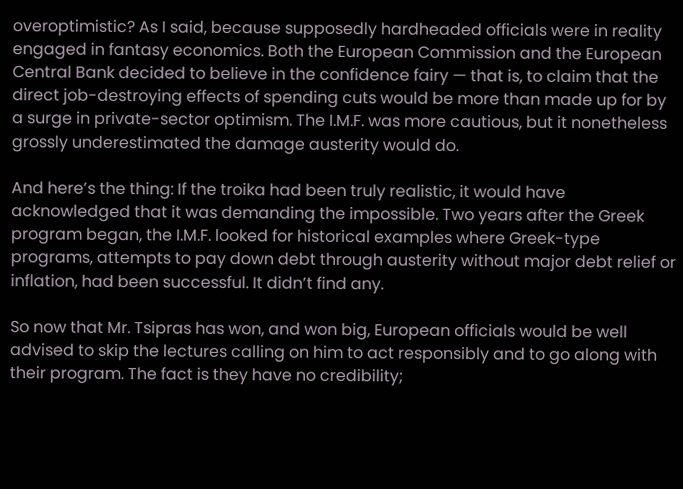overoptimistic? As I said, because supposedly hardheaded officials were in reality engaged in fantasy economics. Both the European Commission and the European Central Bank decided to believe in the confidence fairy — that is, to claim that the direct job-destroying effects of spending cuts would be more than made up for by a surge in private-sector optimism. The I.M.F. was more cautious, but it nonetheless grossly underestimated the damage austerity would do.

And here’s the thing: If the troika had been truly realistic, it would have acknowledged that it was demanding the impossible. Two years after the Greek program began, the I.M.F. looked for historical examples where Greek-type programs, attempts to pay down debt through austerity without major debt relief or inflation, had been successful. It didn’t find any.

So now that Mr. Tsipras has won, and won big, European officials would be well advised to skip the lectures calling on him to act responsibly and to go along with their program. The fact is they have no credibility;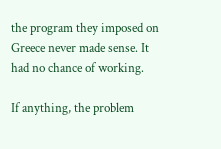the program they imposed on Greece never made sense. It had no chance of working.

If anything, the problem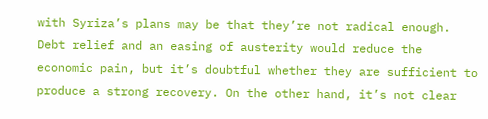with Syriza’s plans may be that they’re not radical enough. Debt relief and an easing of austerity would reduce the economic pain, but it’s doubtful whether they are sufficient to produce a strong recovery. On the other hand, it’s not clear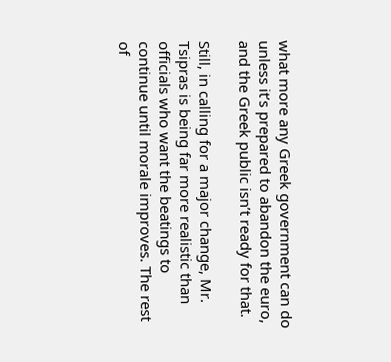what more any Greek government can do unless it’s prepared to abandon the euro, and the Greek public isn’t ready for that.

Still, in calling for a major change, Mr. Tsipras is being far more realistic than officials who want the beatings to continue until morale improves. The rest of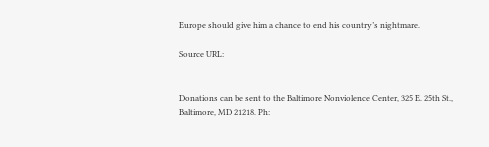Europe should give him a chance to end his country’s nightmare.

Source URL:


Donations can be sent to the Baltimore Nonviolence Center, 325 E. 25th St., Baltimore, MD 21218. Ph: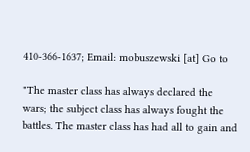410-366-1637; Email: mobuszewski [at] Go to

"The master class has always declared the wars; the subject class has always fought the battles. The master class has had all to gain and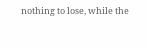nothing to lose, while the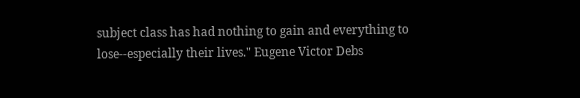subject class has had nothing to gain and everything to lose--especially their lives." Eugene Victor Debs